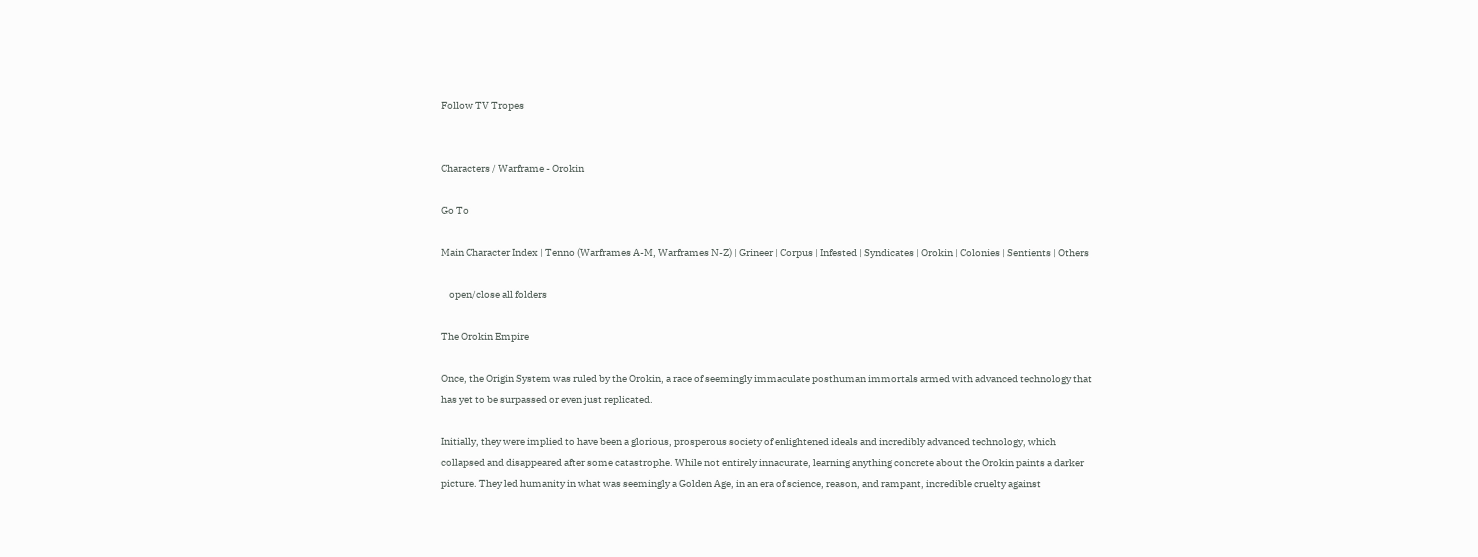Follow TV Tropes


Characters / Warframe - Orokin

Go To

Main Character Index | Tenno (Warframes A-M, Warframes N-Z) | Grineer | Corpus | Infested | Syndicates | Orokin | Colonies | Sentients | Others

    open/close all folders

The Orokin Empire

Once, the Origin System was ruled by the Orokin, a race of seemingly immaculate posthuman immortals armed with advanced technology that has yet to be surpassed or even just replicated.

Initially, they were implied to have been a glorious, prosperous society of enlightened ideals and incredibly advanced technology, which collapsed and disappeared after some catastrophe. While not entirely innacurate, learning anything concrete about the Orokin paints a darker picture. They led humanity in what was seemingly a Golden Age, in an era of science, reason, and rampant, incredible cruelty against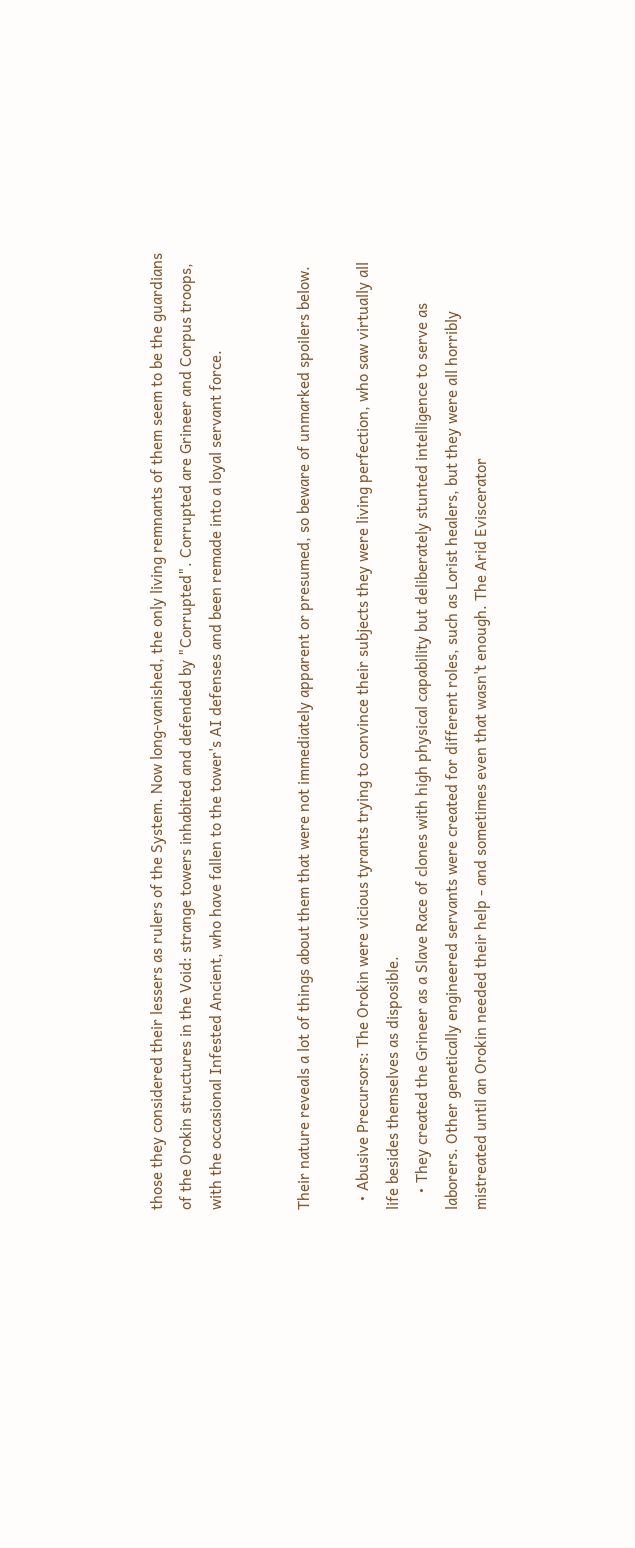those they considered their lessers as rulers of the System. Now long-vanished, the only living remnants of them seem to be the guardians of the Orokin structures in the Void: strange towers inhabited and defended by "Corrupted". Corrupted are Grineer and Corpus troops, with the occasional Infested Ancient, who have fallen to the tower's AI defenses and been remade into a loyal servant force.


Their nature reveals a lot of things about them that were not immediately apparent or presumed, so beware of unmarked spoilers below.

  • Abusive Precursors: The Orokin were vicious tyrants trying to convince their subjects they were living perfection, who saw virtually all life besides themselves as disposible.
    • They created the Grineer as a Slave Race of clones with high physical capability but deliberately stunted intelligence to serve as laborers. Other genetically engineered servants were created for different roles, such as Lorist healers, but they were all horribly mistreated until an Orokin needed their help - and sometimes even that wasn't enough. The Arid Eviscerator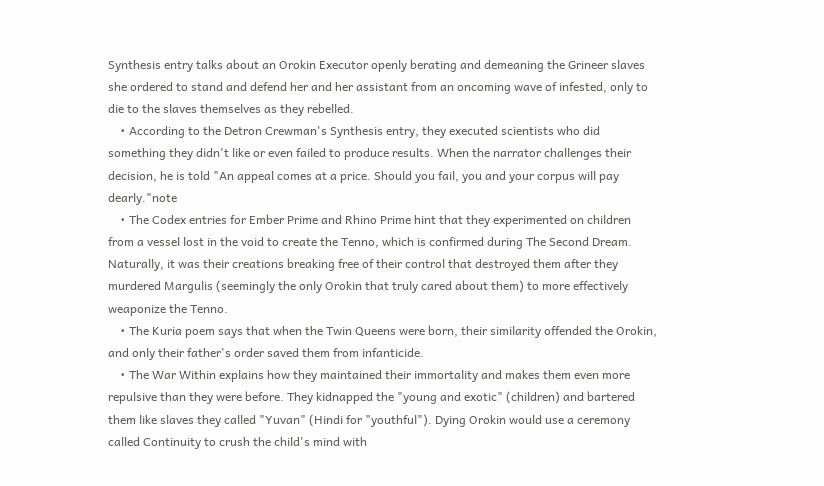Synthesis entry talks about an Orokin Executor openly berating and demeaning the Grineer slaves she ordered to stand and defend her and her assistant from an oncoming wave of infested, only to die to the slaves themselves as they rebelled.
    • According to the Detron Crewman's Synthesis entry, they executed scientists who did something they didn't like or even failed to produce results. When the narrator challenges their decision, he is told "An appeal comes at a price. Should you fail, you and your corpus will pay dearly."note
    • The Codex entries for Ember Prime and Rhino Prime hint that they experimented on children from a vessel lost in the void to create the Tenno, which is confirmed during The Second Dream. Naturally, it was their creations breaking free of their control that destroyed them after they murdered Margulis (seemingly the only Orokin that truly cared about them) to more effectively weaponize the Tenno.
    • The Kuria poem says that when the Twin Queens were born, their similarity offended the Orokin, and only their father's order saved them from infanticide.
    • The War Within explains how they maintained their immortality and makes them even more repulsive than they were before. They kidnapped the "young and exotic" (children) and bartered them like slaves they called "Yuvan" (Hindi for "youthful"). Dying Orokin would use a ceremony called Continuity to crush the child's mind with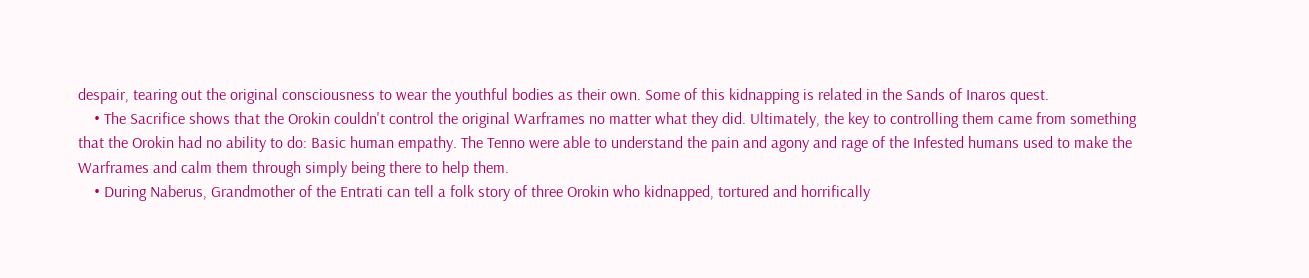despair, tearing out the original consciousness to wear the youthful bodies as their own. Some of this kidnapping is related in the Sands of Inaros quest.
    • The Sacrifice shows that the Orokin couldn't control the original Warframes no matter what they did. Ultimately, the key to controlling them came from something that the Orokin had no ability to do: Basic human empathy. The Tenno were able to understand the pain and agony and rage of the Infested humans used to make the Warframes and calm them through simply being there to help them.
    • During Naberus, Grandmother of the Entrati can tell a folk story of three Orokin who kidnapped, tortured and horrifically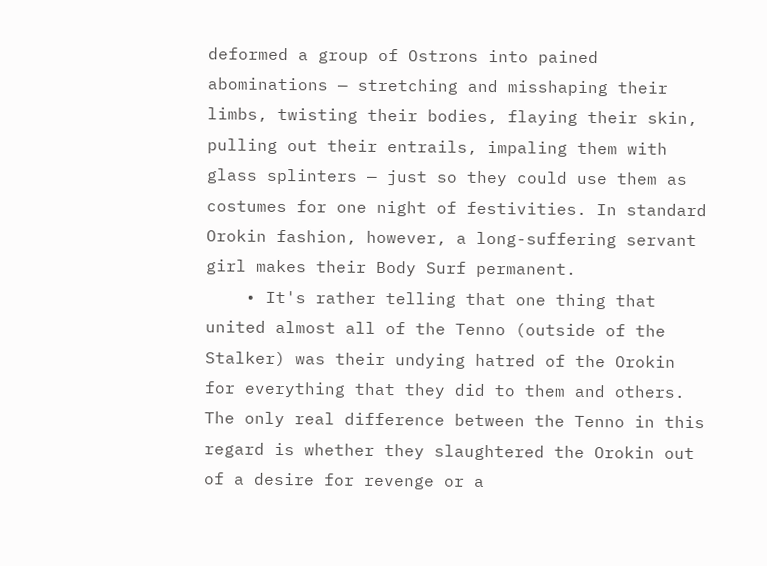deformed a group of Ostrons into pained abominations — stretching and misshaping their limbs, twisting their bodies, flaying their skin, pulling out their entrails, impaling them with glass splinters — just so they could use them as costumes for one night of festivities. In standard Orokin fashion, however, a long-suffering servant girl makes their Body Surf permanent.
    • It's rather telling that one thing that united almost all of the Tenno (outside of the Stalker) was their undying hatred of the Orokin for everything that they did to them and others. The only real difference between the Tenno in this regard is whether they slaughtered the Orokin out of a desire for revenge or a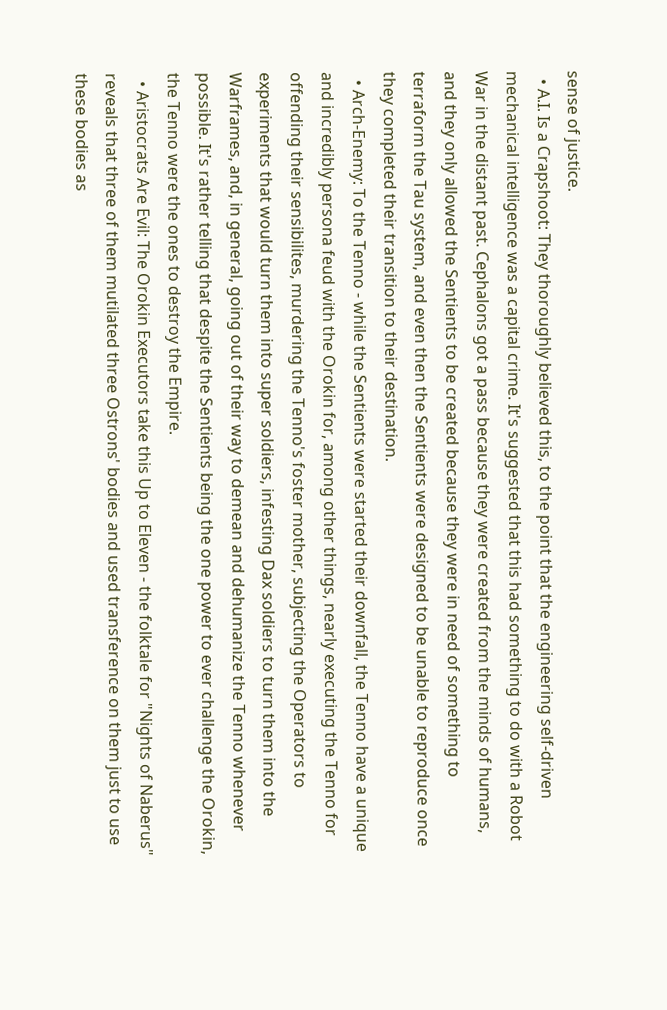sense of justice.
  • A.I. Is a Crapshoot: They thoroughly believed this, to the point that the engineering self-driven mechanical intelligence was a capital crime. It's suggested that this had something to do with a Robot War in the distant past. Cephalons got a pass because they were created from the minds of humans, and they only allowed the Sentients to be created because they were in need of something to terraform the Tau system, and even then the Sentients were designed to be unable to reproduce once they completed their transition to their destination.
  • Arch-Enemy: To the Tenno - while the Sentients were started their downfall, the Tenno have a unique and incredibly persona feud with the Orokin for, among other things, nearly executing the Tenno for offending their sensibilites, murdering the Tenno's foster mother, subjecting the Operators to experiments that would turn them into super soldiers, infesting Dax soldiers to turn them into the Warframes, and, in general, going out of their way to demean and dehumanize the Tenno whenever possible. It's rather telling that despite the Sentients being the one power to ever challenge the Orokin, the Tenno were the ones to destroy the Empire.
  • Aristocrats Are Evil: The Orokin Executors take this Up to Eleven - the folktale for "Nights of Naberus" reveals that three of them mutilated three Ostrons' bodies and used transference on them just to use these bodies as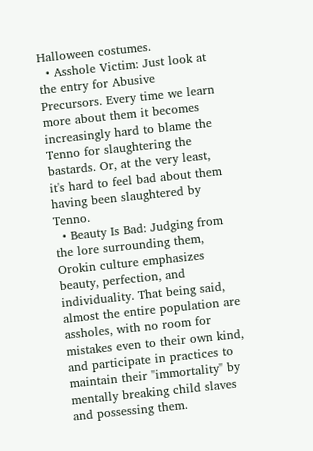Halloween costumes.
  • Asshole Victim: Just look at the entry for Abusive Precursors. Every time we learn more about them it becomes increasingly hard to blame the Tenno for slaughtering the bastards. Or, at the very least, it's hard to feel bad about them having been slaughtered by Tenno.
  • Beauty Is Bad: Judging from the lore surrounding them, Orokin culture emphasizes beauty, perfection, and individuality. That being said, almost the entire population are assholes, with no room for mistakes even to their own kind, and participate in practices to maintain their "immortality" by mentally breaking child slaves and possessing them.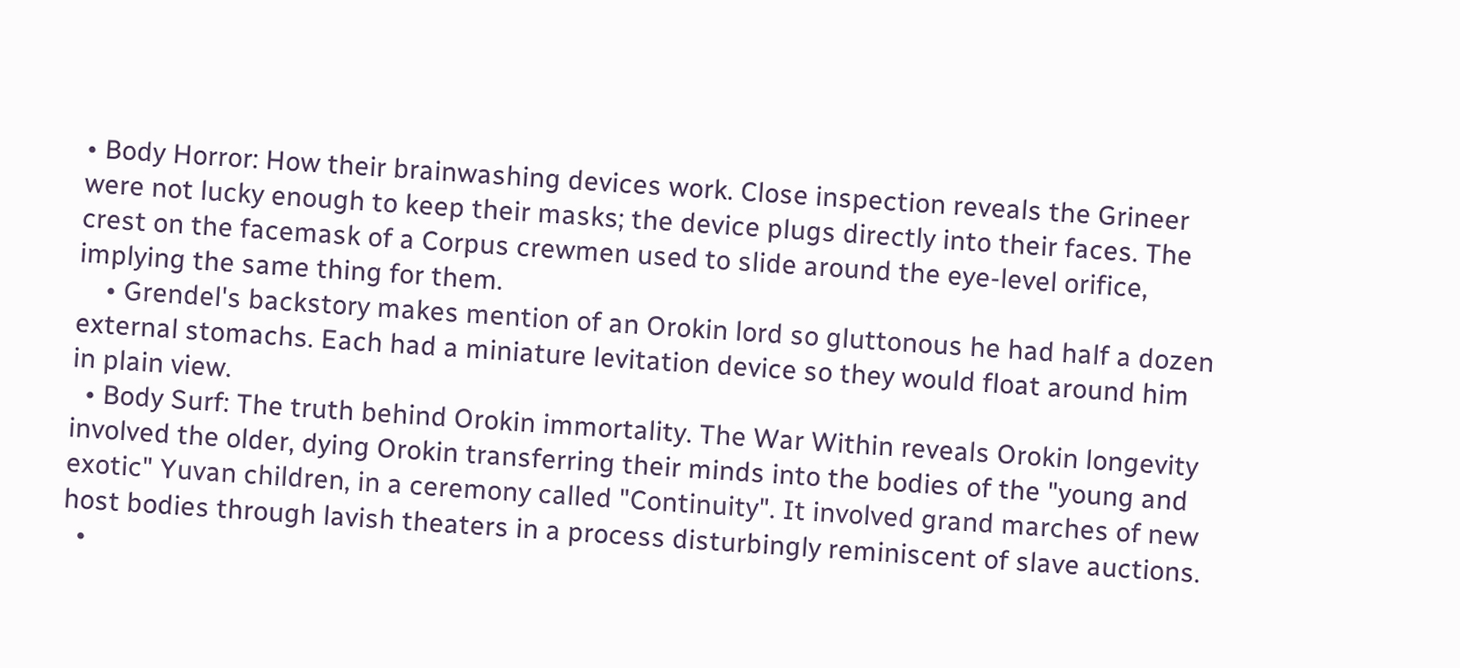• Body Horror: How their brainwashing devices work. Close inspection reveals the Grineer were not lucky enough to keep their masks; the device plugs directly into their faces. The crest on the facemask of a Corpus crewmen used to slide around the eye-level orifice, implying the same thing for them.
    • Grendel's backstory makes mention of an Orokin lord so gluttonous he had half a dozen external stomachs. Each had a miniature levitation device so they would float around him in plain view.
  • Body Surf: The truth behind Orokin immortality. The War Within reveals Orokin longevity involved the older, dying Orokin transferring their minds into the bodies of the "young and exotic" Yuvan children, in a ceremony called "Continuity". It involved grand marches of new host bodies through lavish theaters in a process disturbingly reminiscent of slave auctions.
  •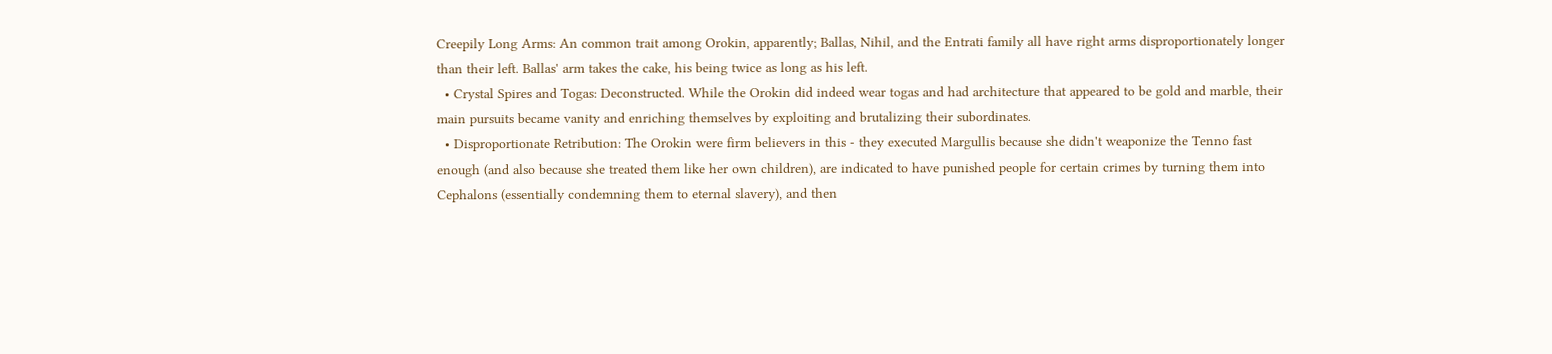Creepily Long Arms: An common trait among Orokin, apparently; Ballas, Nihil, and the Entrati family all have right arms disproportionately longer than their left. Ballas' arm takes the cake, his being twice as long as his left.
  • Crystal Spires and Togas: Deconstructed. While the Orokin did indeed wear togas and had architecture that appeared to be gold and marble, their main pursuits became vanity and enriching themselves by exploiting and brutalizing their subordinates.
  • Disproportionate Retribution: The Orokin were firm believers in this - they executed Margullis because she didn't weaponize the Tenno fast enough (and also because she treated them like her own children), are indicated to have punished people for certain crimes by turning them into Cephalons (essentially condemning them to eternal slavery), and then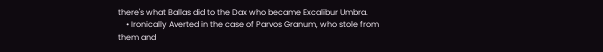there's what Ballas did to the Dax who became Excalibur Umbra.
    • Ironically Averted in the case of Parvos Granum, who stole from them and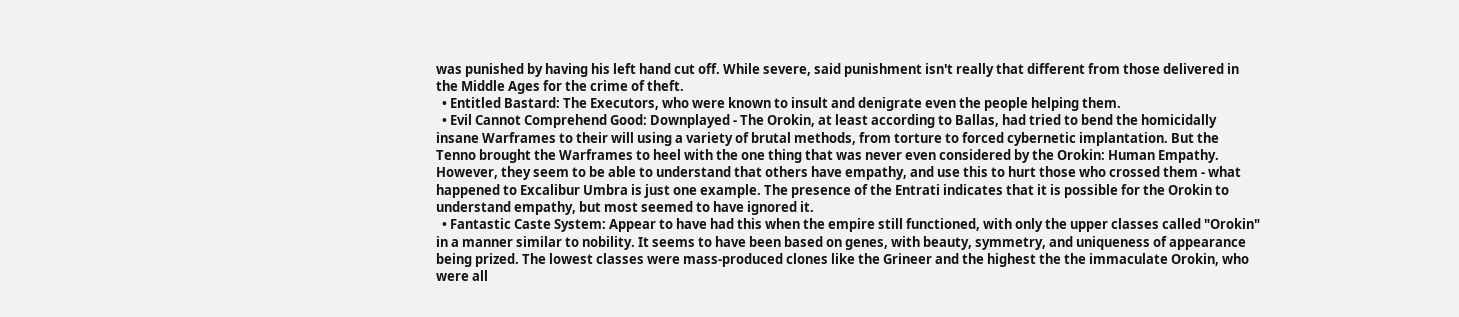was punished by having his left hand cut off. While severe, said punishment isn't really that different from those delivered in the Middle Ages for the crime of theft.
  • Entitled Bastard: The Executors, who were known to insult and denigrate even the people helping them.
  • Evil Cannot Comprehend Good: Downplayed - The Orokin, at least according to Ballas, had tried to bend the homicidally insane Warframes to their will using a variety of brutal methods, from torture to forced cybernetic implantation. But the Tenno brought the Warframes to heel with the one thing that was never even considered by the Orokin: Human Empathy. However, they seem to be able to understand that others have empathy, and use this to hurt those who crossed them - what happened to Excalibur Umbra is just one example. The presence of the Entrati indicates that it is possible for the Orokin to understand empathy, but most seemed to have ignored it.
  • Fantastic Caste System: Appear to have had this when the empire still functioned, with only the upper classes called "Orokin" in a manner similar to nobility. It seems to have been based on genes, with beauty, symmetry, and uniqueness of appearance being prized. The lowest classes were mass-produced clones like the Grineer and the highest the the immaculate Orokin, who were all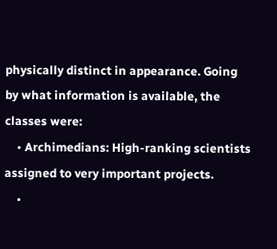physically distinct in appearance. Going by what information is available, the classes were:
    • Archimedians: High-ranking scientists assigned to very important projects.
    •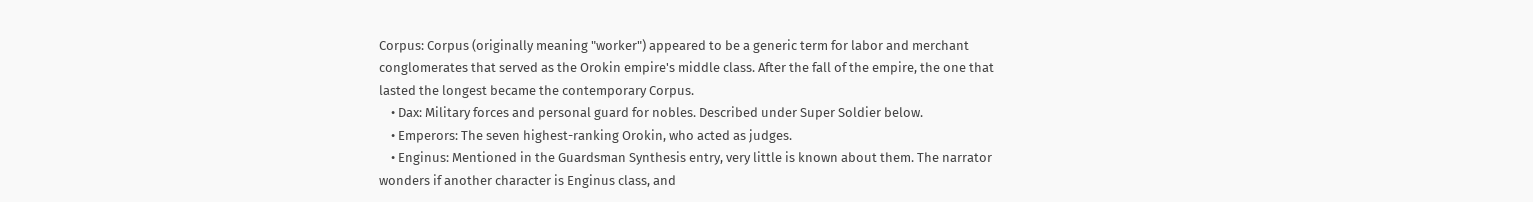Corpus: Corpus (originally meaning "worker") appeared to be a generic term for labor and merchant conglomerates that served as the Orokin empire's middle class. After the fall of the empire, the one that lasted the longest became the contemporary Corpus.
    • Dax: Military forces and personal guard for nobles. Described under Super Soldier below.
    • Emperors: The seven highest-ranking Orokin, who acted as judges.
    • Enginus: Mentioned in the Guardsman Synthesis entry, very little is known about them. The narrator wonders if another character is Enginus class, and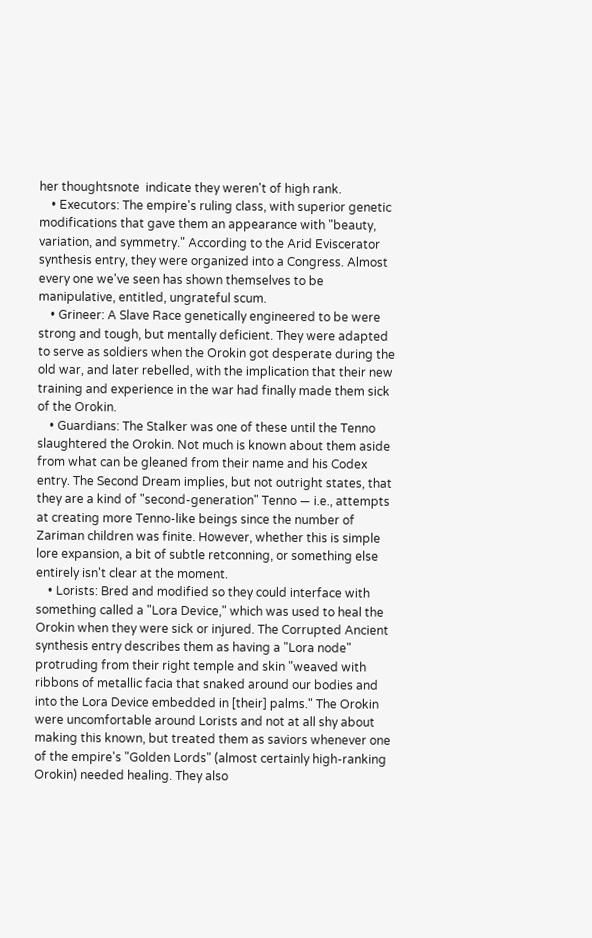her thoughtsnote  indicate they weren't of high rank.
    • Executors: The empire's ruling class, with superior genetic modifications that gave them an appearance with "beauty, variation, and symmetry." According to the Arid Eviscerator synthesis entry, they were organized into a Congress. Almost every one we've seen has shown themselves to be manipulative, entitled, ungrateful scum.
    • Grineer: A Slave Race genetically engineered to be were strong and tough, but mentally deficient. They were adapted to serve as soldiers when the Orokin got desperate during the old war, and later rebelled, with the implication that their new training and experience in the war had finally made them sick of the Orokin.
    • Guardians: The Stalker was one of these until the Tenno slaughtered the Orokin. Not much is known about them aside from what can be gleaned from their name and his Codex entry. The Second Dream implies, but not outright states, that they are a kind of "second-generation" Tenno — i.e., attempts at creating more Tenno-like beings since the number of Zariman children was finite. However, whether this is simple lore expansion, a bit of subtle retconning, or something else entirely isn't clear at the moment.
    • Lorists: Bred and modified so they could interface with something called a "Lora Device," which was used to heal the Orokin when they were sick or injured. The Corrupted Ancient synthesis entry describes them as having a "Lora node" protruding from their right temple and skin "weaved with ribbons of metallic facia that snaked around our bodies and into the Lora Device embedded in [their] palms." The Orokin were uncomfortable around Lorists and not at all shy about making this known, but treated them as saviors whenever one of the empire's "Golden Lords" (almost certainly high-ranking Orokin) needed healing. They also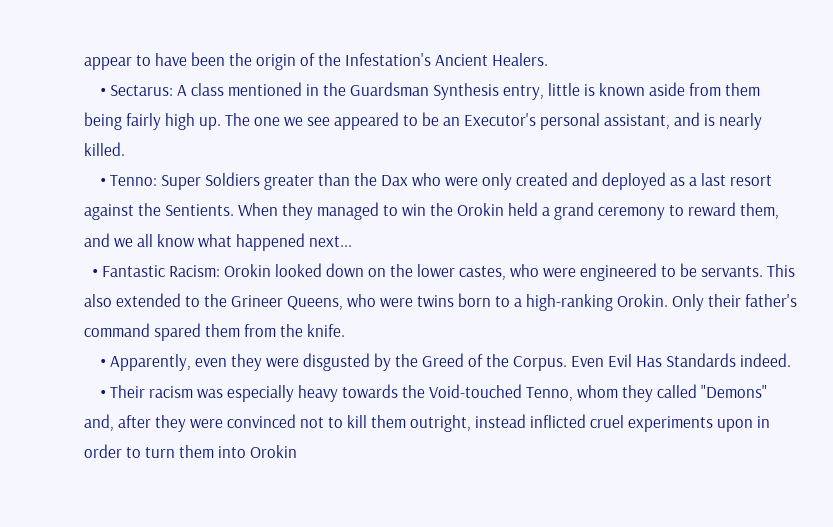appear to have been the origin of the Infestation's Ancient Healers.
    • Sectarus: A class mentioned in the Guardsman Synthesis entry, little is known aside from them being fairly high up. The one we see appeared to be an Executor's personal assistant, and is nearly killed.
    • Tenno: Super Soldiers greater than the Dax who were only created and deployed as a last resort against the Sentients. When they managed to win the Orokin held a grand ceremony to reward them, and we all know what happened next...
  • Fantastic Racism: Orokin looked down on the lower castes, who were engineered to be servants. This also extended to the Grineer Queens, who were twins born to a high-ranking Orokin. Only their father's command spared them from the knife.
    • Apparently, even they were disgusted by the Greed of the Corpus. Even Evil Has Standards indeed.
    • Their racism was especially heavy towards the Void-touched Tenno, whom they called "Demons" and, after they were convinced not to kill them outright, instead inflicted cruel experiments upon in order to turn them into Orokin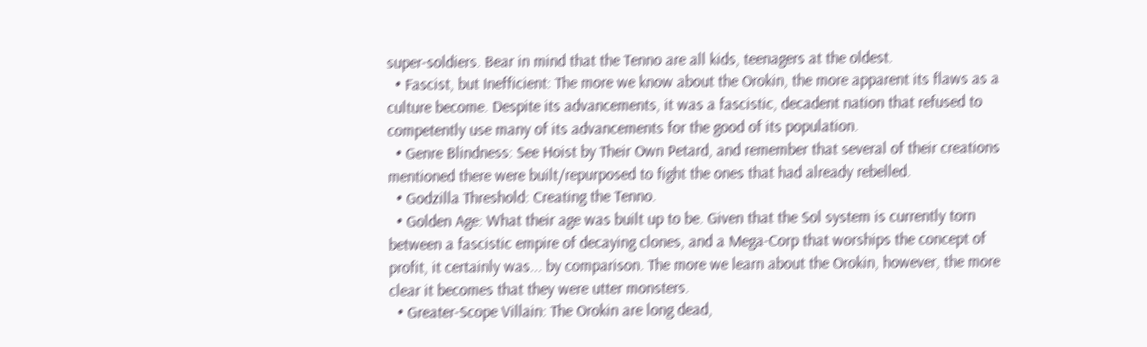super-soldiers. Bear in mind that the Tenno are all kids, teenagers at the oldest.
  • Fascist, but Inefficient: The more we know about the Orokin, the more apparent its flaws as a culture become. Despite its advancements, it was a fascistic, decadent nation that refused to competently use many of its advancements for the good of its population.
  • Genre Blindness: See Hoist by Their Own Petard, and remember that several of their creations mentioned there were built/repurposed to fight the ones that had already rebelled.
  • Godzilla Threshold: Creating the Tenno.
  • Golden Age: What their age was built up to be. Given that the Sol system is currently torn between a fascistic empire of decaying clones, and a Mega-Corp that worships the concept of profit, it certainly was... by comparison. The more we learn about the Orokin, however, the more clear it becomes that they were utter monsters.
  • Greater-Scope Villain: The Orokin are long dead,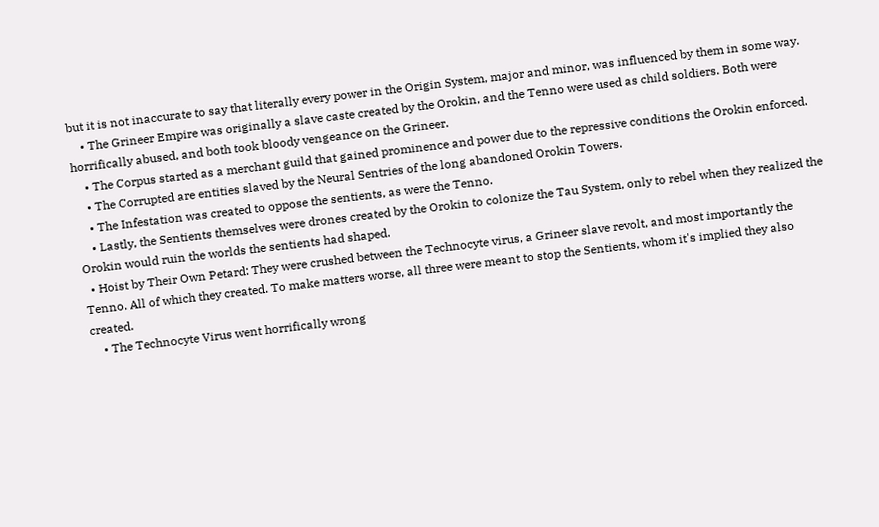but it is not inaccurate to say that literally every power in the Origin System, major and minor, was influenced by them in some way.
    • The Grineer Empire was originally a slave caste created by the Orokin, and the Tenno were used as child soldiers. Both were horrifically abused, and both took bloody vengeance on the Grineer.
    • The Corpus started as a merchant guild that gained prominence and power due to the repressive conditions the Orokin enforced.
    • The Corrupted are entities slaved by the Neural Sentries of the long abandoned Orokin Towers.
    • The Infestation was created to oppose the sentients, as were the Tenno.
    • Lastly, the Sentients themselves were drones created by the Orokin to colonize the Tau System, only to rebel when they realized the Orokin would ruin the worlds the sentients had shaped.
  • Hoist by Their Own Petard: They were crushed between the Technocyte virus, a Grineer slave revolt, and most importantly the Tenno. All of which they created. To make matters worse, all three were meant to stop the Sentients, whom it's implied they also created.
    • The Technocyte Virus went horrifically wrong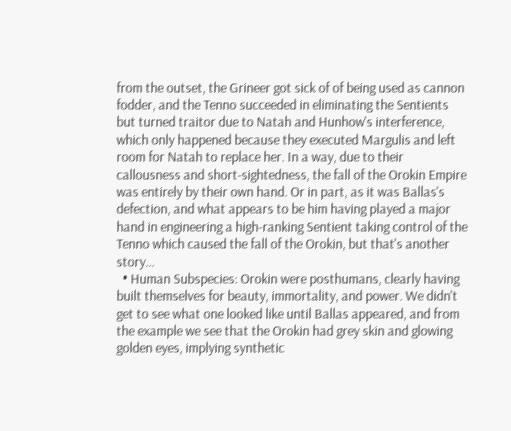from the outset, the Grineer got sick of of being used as cannon fodder, and the Tenno succeeded in eliminating the Sentients but turned traitor due to Natah and Hunhow's interference, which only happened because they executed Margulis and left room for Natah to replace her. In a way, due to their callousness and short-sightedness, the fall of the Orokin Empire was entirely by their own hand. Or in part, as it was Ballas's defection, and what appears to be him having played a major hand in engineering a high-ranking Sentient taking control of the Tenno which caused the fall of the Orokin, but that's another story...
  • Human Subspecies: Orokin were posthumans, clearly having built themselves for beauty, immortality, and power. We didn't get to see what one looked like until Ballas appeared, and from the example we see that the Orokin had grey skin and glowing golden eyes, implying synthetic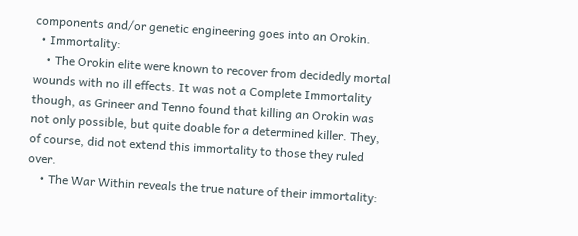components and/or genetic engineering goes into an Orokin.
  • Immortality:
    • The Orokin elite were known to recover from decidedly mortal wounds with no ill effects. It was not a Complete Immortality though, as Grineer and Tenno found that killing an Orokin was not only possible, but quite doable for a determined killer. They, of course, did not extend this immortality to those they ruled over.
    • The War Within reveals the true nature of their immortality: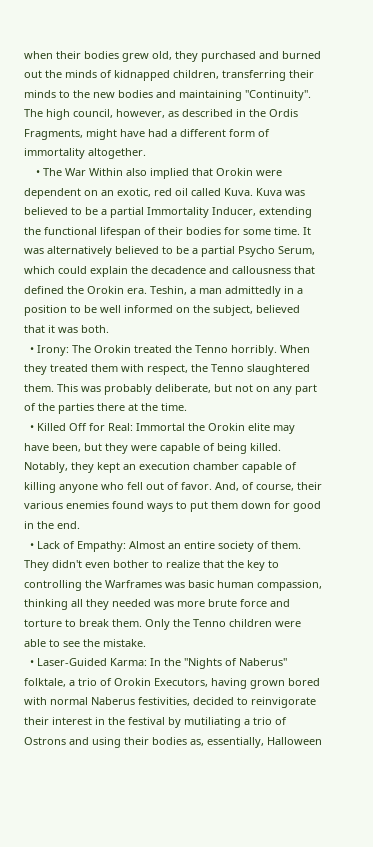when their bodies grew old, they purchased and burned out the minds of kidnapped children, transferring their minds to the new bodies and maintaining "Continuity". The high council, however, as described in the Ordis Fragments, might have had a different form of immortality altogether.
    • The War Within also implied that Orokin were dependent on an exotic, red oil called Kuva. Kuva was believed to be a partial Immortality Inducer, extending the functional lifespan of their bodies for some time. It was alternatively believed to be a partial Psycho Serum, which could explain the decadence and callousness that defined the Orokin era. Teshin, a man admittedly in a position to be well informed on the subject, believed that it was both.
  • Irony: The Orokin treated the Tenno horribly. When they treated them with respect, the Tenno slaughtered them. This was probably deliberate, but not on any part of the parties there at the time.
  • Killed Off for Real: Immortal the Orokin elite may have been, but they were capable of being killed. Notably, they kept an execution chamber capable of killing anyone who fell out of favor. And, of course, their various enemies found ways to put them down for good in the end.
  • Lack of Empathy: Almost an entire society of them. They didn't even bother to realize that the key to controlling the Warframes was basic human compassion, thinking all they needed was more brute force and torture to break them. Only the Tenno children were able to see the mistake.
  • Laser-Guided Karma: In the "Nights of Naberus" folktale, a trio of Orokin Executors, having grown bored with normal Naberus festivities, decided to reinvigorate their interest in the festival by mutiliating a trio of Ostrons and using their bodies as, essentially, Halloween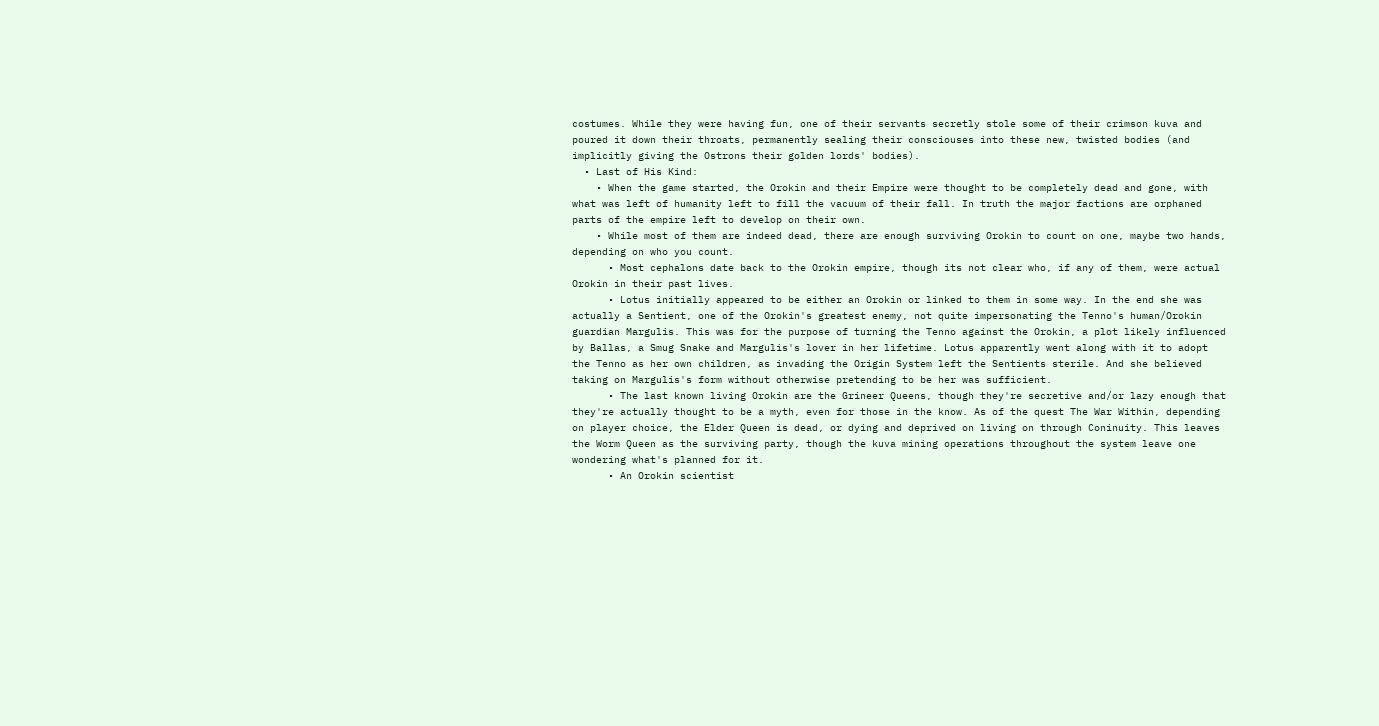costumes. While they were having fun, one of their servants secretly stole some of their crimson kuva and poured it down their throats, permanently sealing their consciouses into these new, twisted bodies (and implicitly giving the Ostrons their golden lords' bodies).
  • Last of His Kind:
    • When the game started, the Orokin and their Empire were thought to be completely dead and gone, with what was left of humanity left to fill the vacuum of their fall. In truth the major factions are orphaned parts of the empire left to develop on their own.
    • While most of them are indeed dead, there are enough surviving Orokin to count on one, maybe two hands, depending on who you count.
      • Most cephalons date back to the Orokin empire, though its not clear who, if any of them, were actual Orokin in their past lives.
      • Lotus initially appeared to be either an Orokin or linked to them in some way. In the end she was actually a Sentient, one of the Orokin's greatest enemy, not quite impersonating the Tenno's human/Orokin guardian Margulis. This was for the purpose of turning the Tenno against the Orokin, a plot likely influenced by Ballas, a Smug Snake and Margulis's lover in her lifetime. Lotus apparently went along with it to adopt the Tenno as her own children, as invading the Origin System left the Sentients sterile. And she believed taking on Margulis's form without otherwise pretending to be her was sufficient.
      • The last known living Orokin are the Grineer Queens, though they're secretive and/or lazy enough that they're actually thought to be a myth, even for those in the know. As of the quest The War Within, depending on player choice, the Elder Queen is dead, or dying and deprived on living on through Coninuity. This leaves the Worm Queen as the surviving party, though the kuva mining operations throughout the system leave one wondering what's planned for it.
      • An Orokin scientist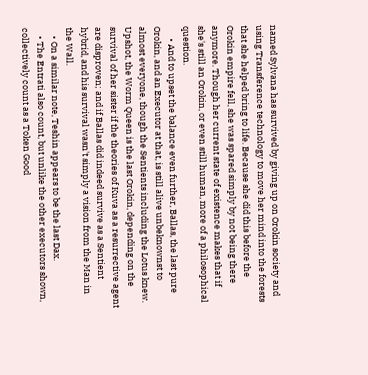named Sylvana has survived by giving up on Orokin society and using Transference technology to move her mind into the forests that she helped bring to life. Because she did this before the Orokin empire fell, she was spared simply by not being there anymore. Though her current state of existence makes that if she's still an Orokin, or even still human, more of a philosophical question.
      • And to upset the balance even further, Ballas, the last pure Orokin, and an Executor at that, is still alive unbeknownst to almost everyone, though the Sentients including the Lotus knew. Upshot, the Worm Queen is the last Orokin, depending on the survival of her sister if the theories of Kuva as a resurrective agent are disproven; and if Ballas did indeed survive as a Sentient hybrid, and his survival wasn't simply a vision from the Man in the Wall.
    • On a similar note, Teshin appears to be the last Dax.
    • The Entrati also count, but unlike the other executors shown, collectively count as a Token Good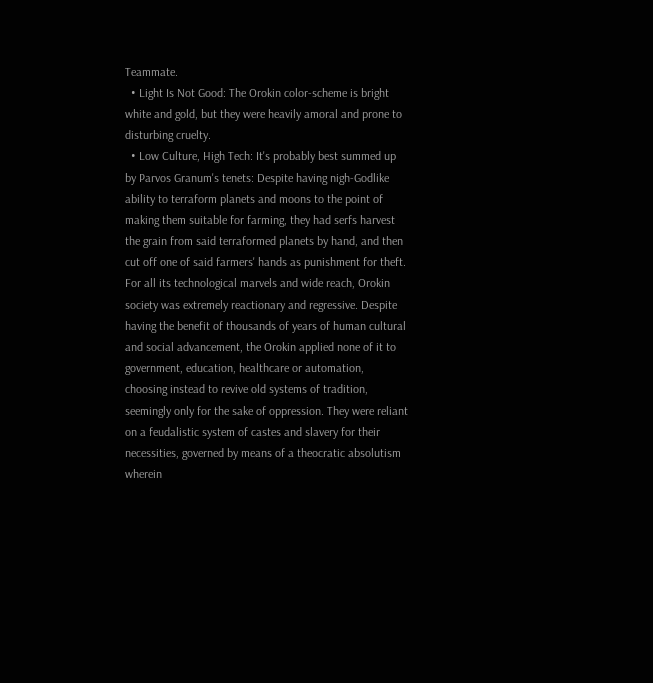Teammate.
  • Light Is Not Good: The Orokin color-scheme is bright white and gold, but they were heavily amoral and prone to disturbing cruelty.
  • Low Culture, High Tech: It's probably best summed up by Parvos Granum's tenets: Despite having nigh-Godlike ability to terraform planets and moons to the point of making them suitable for farming, they had serfs harvest the grain from said terraformed planets by hand, and then cut off one of said farmers' hands as punishment for theft. For all its technological marvels and wide reach, Orokin society was extremely reactionary and regressive. Despite having the benefit of thousands of years of human cultural and social advancement, the Orokin applied none of it to government, education, healthcare or automation, choosing instead to revive old systems of tradition, seemingly only for the sake of oppression. They were reliant on a feudalistic system of castes and slavery for their necessities, governed by means of a theocratic absolutism wherein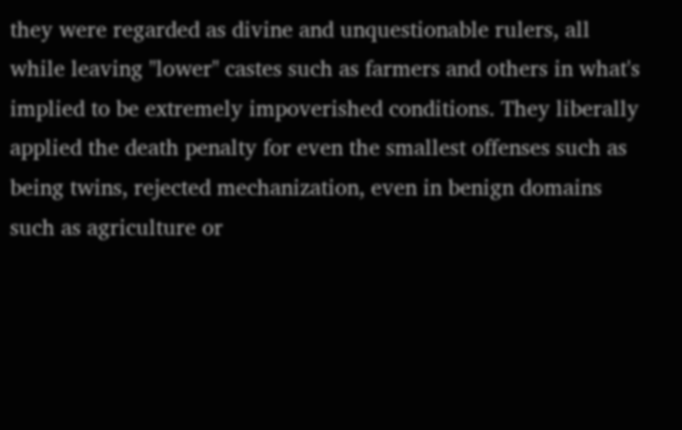they were regarded as divine and unquestionable rulers, all while leaving "lower" castes such as farmers and others in what's implied to be extremely impoverished conditions. They liberally applied the death penalty for even the smallest offenses such as being twins, rejected mechanization, even in benign domains such as agriculture or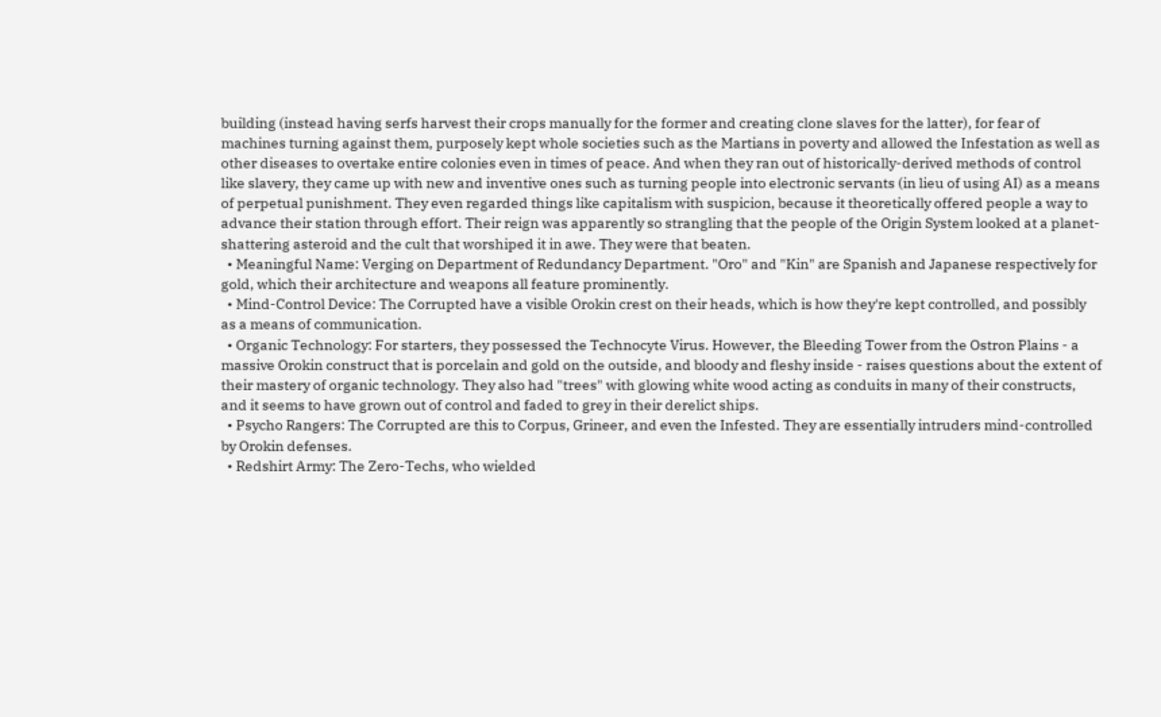building (instead having serfs harvest their crops manually for the former and creating clone slaves for the latter), for fear of machines turning against them, purposely kept whole societies such as the Martians in poverty and allowed the Infestation as well as other diseases to overtake entire colonies even in times of peace. And when they ran out of historically-derived methods of control like slavery, they came up with new and inventive ones such as turning people into electronic servants (in lieu of using AI) as a means of perpetual punishment. They even regarded things like capitalism with suspicion, because it theoretically offered people a way to advance their station through effort. Their reign was apparently so strangling that the people of the Origin System looked at a planet-shattering asteroid and the cult that worshiped it in awe. They were that beaten.
  • Meaningful Name: Verging on Department of Redundancy Department. "Oro" and "Kin" are Spanish and Japanese respectively for gold, which their architecture and weapons all feature prominently.
  • Mind-Control Device: The Corrupted have a visible Orokin crest on their heads, which is how they're kept controlled, and possibly as a means of communication.
  • Organic Technology: For starters, they possessed the Technocyte Virus. However, the Bleeding Tower from the Ostron Plains - a massive Orokin construct that is porcelain and gold on the outside, and bloody and fleshy inside - raises questions about the extent of their mastery of organic technology. They also had "trees" with glowing white wood acting as conduits in many of their constructs, and it seems to have grown out of control and faded to grey in their derelict ships.
  • Psycho Rangers: The Corrupted are this to Corpus, Grineer, and even the Infested. They are essentially intruders mind-controlled by Orokin defenses.
  • Redshirt Army: The Zero-Techs, who wielded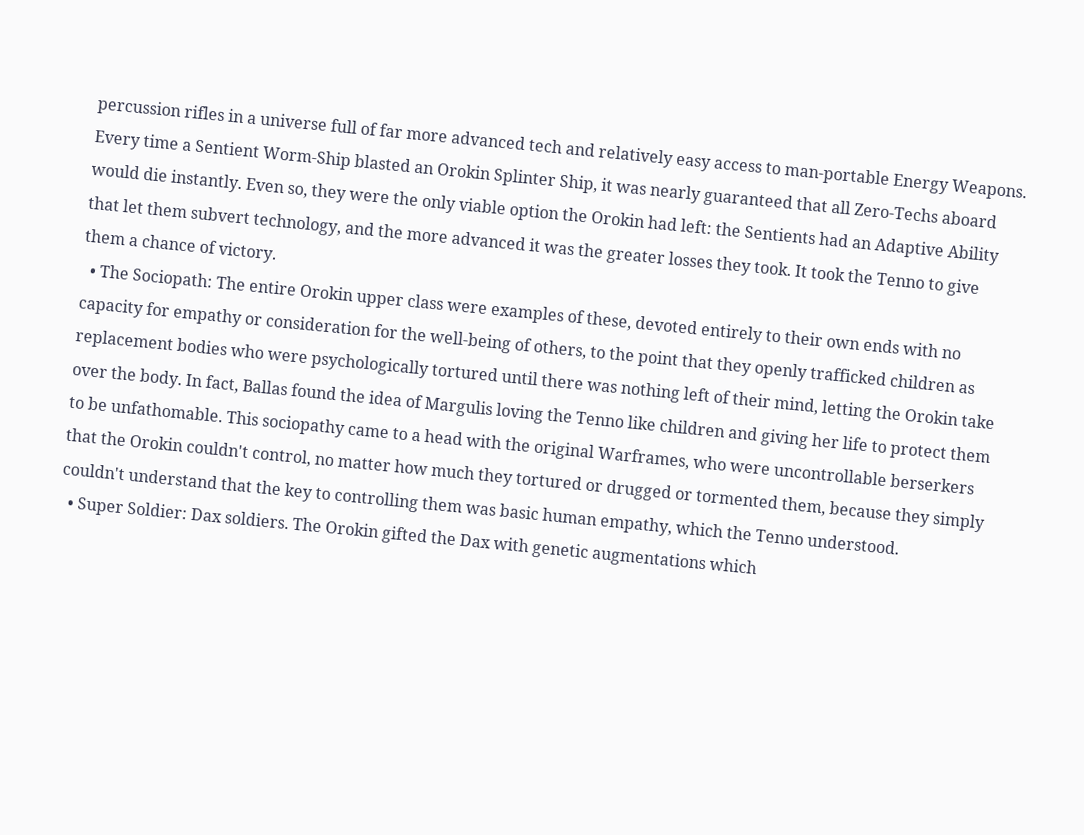percussion rifles in a universe full of far more advanced tech and relatively easy access to man-portable Energy Weapons. Every time a Sentient Worm-Ship blasted an Orokin Splinter Ship, it was nearly guaranteed that all Zero-Techs aboard would die instantly. Even so, they were the only viable option the Orokin had left: the Sentients had an Adaptive Ability that let them subvert technology, and the more advanced it was the greater losses they took. It took the Tenno to give them a chance of victory.
  • The Sociopath: The entire Orokin upper class were examples of these, devoted entirely to their own ends with no capacity for empathy or consideration for the well-being of others, to the point that they openly trafficked children as replacement bodies who were psychologically tortured until there was nothing left of their mind, letting the Orokin take over the body. In fact, Ballas found the idea of Margulis loving the Tenno like children and giving her life to protect them to be unfathomable. This sociopathy came to a head with the original Warframes, who were uncontrollable berserkers that the Orokin couldn't control, no matter how much they tortured or drugged or tormented them, because they simply couldn't understand that the key to controlling them was basic human empathy, which the Tenno understood.
  • Super Soldier: Dax soldiers. The Orokin gifted the Dax with genetic augmentations which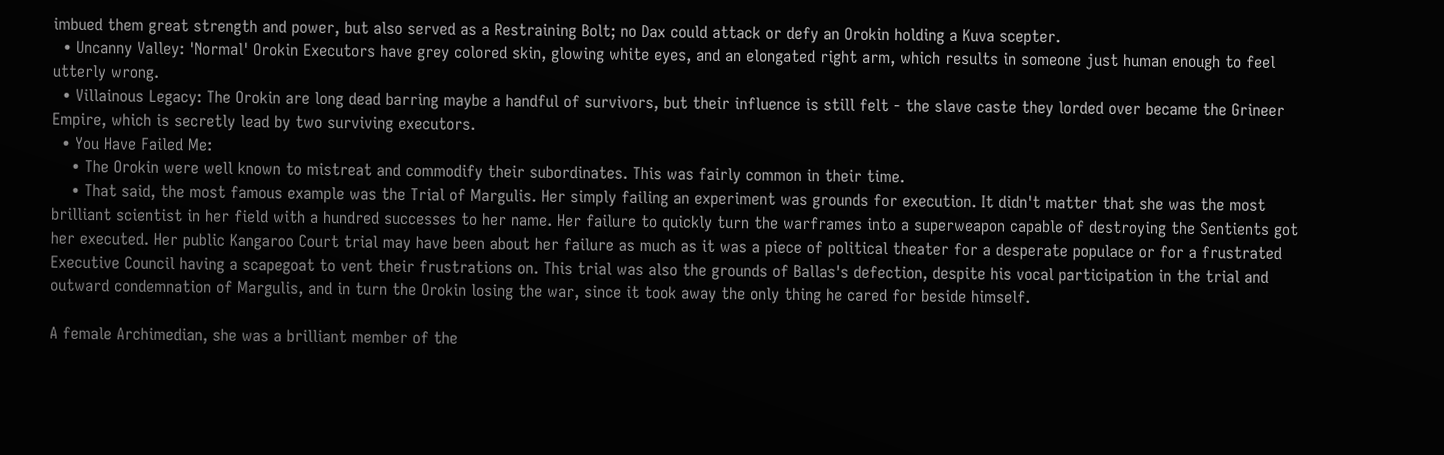imbued them great strength and power, but also served as a Restraining Bolt; no Dax could attack or defy an Orokin holding a Kuva scepter.
  • Uncanny Valley: 'Normal' Orokin Executors have grey colored skin, glowing white eyes, and an elongated right arm, which results in someone just human enough to feel utterly wrong.
  • Villainous Legacy: The Orokin are long dead barring maybe a handful of survivors, but their influence is still felt - the slave caste they lorded over became the Grineer Empire, which is secretly lead by two surviving executors.
  • You Have Failed Me:
    • The Orokin were well known to mistreat and commodify their subordinates. This was fairly common in their time.
    • That said, the most famous example was the Trial of Margulis. Her simply failing an experiment was grounds for execution. It didn't matter that she was the most brilliant scientist in her field with a hundred successes to her name. Her failure to quickly turn the warframes into a superweapon capable of destroying the Sentients got her executed. Her public Kangaroo Court trial may have been about her failure as much as it was a piece of political theater for a desperate populace or for a frustrated Executive Council having a scapegoat to vent their frustrations on. This trial was also the grounds of Ballas's defection, despite his vocal participation in the trial and outward condemnation of Margulis, and in turn the Orokin losing the war, since it took away the only thing he cared for beside himself.

A female Archimedian, she was a brilliant member of the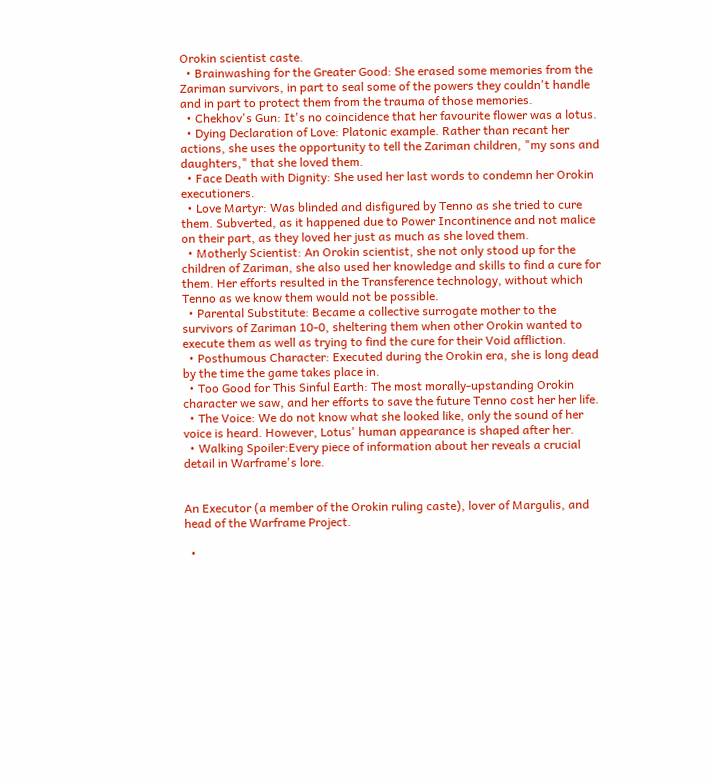Orokin scientist caste.
  • Brainwashing for the Greater Good: She erased some memories from the Zariman survivors, in part to seal some of the powers they couldn't handle and in part to protect them from the trauma of those memories.
  • Chekhov's Gun: It's no coincidence that her favourite flower was a lotus.
  • Dying Declaration of Love: Platonic example. Rather than recant her actions, she uses the opportunity to tell the Zariman children, "my sons and daughters," that she loved them.
  • Face Death with Dignity: She used her last words to condemn her Orokin executioners.
  • Love Martyr: Was blinded and disfigured by Tenno as she tried to cure them. Subverted, as it happened due to Power Incontinence and not malice on their part, as they loved her just as much as she loved them.
  • Motherly Scientist: An Orokin scientist, she not only stood up for the children of Zariman, she also used her knowledge and skills to find a cure for them. Her efforts resulted in the Transference technology, without which Tenno as we know them would not be possible.
  • Parental Substitute: Became a collective surrogate mother to the survivors of Zariman 10-0, sheltering them when other Orokin wanted to execute them as well as trying to find the cure for their Void affliction.
  • Posthumous Character: Executed during the Orokin era, she is long dead by the time the game takes place in.
  • Too Good for This Sinful Earth: The most morally-upstanding Orokin character we saw, and her efforts to save the future Tenno cost her her life.
  • The Voice: We do not know what she looked like, only the sound of her voice is heard. However, Lotus' human appearance is shaped after her.
  • Walking Spoiler:Every piece of information about her reveals a crucial detail in Warframe's lore.


An Executor (a member of the Orokin ruling caste), lover of Margulis, and head of the Warframe Project.

  •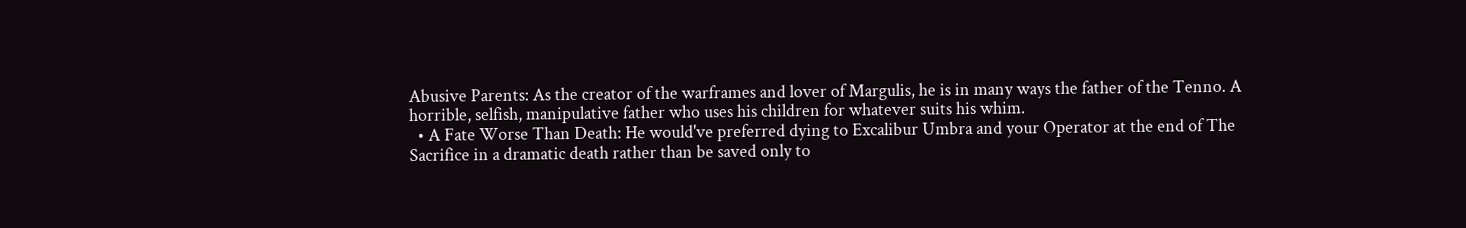Abusive Parents: As the creator of the warframes and lover of Margulis, he is in many ways the father of the Tenno. A horrible, selfish, manipulative father who uses his children for whatever suits his whim.
  • A Fate Worse Than Death: He would've preferred dying to Excalibur Umbra and your Operator at the end of The Sacrifice in a dramatic death rather than be saved only to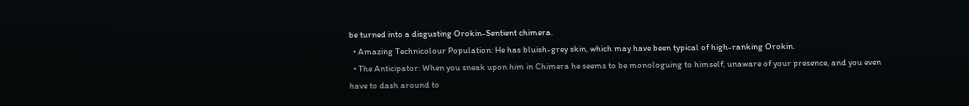be turned into a disgusting Orokin-Sentient chimera.
  • Amazing Technicolour Population: He has bluish-grey skin, which may have been typical of high-ranking Orokin.
  • The Anticipator: When you sneak upon him in Chimera he seems to be monologuing to himself, unaware of your presence, and you even have to dash around to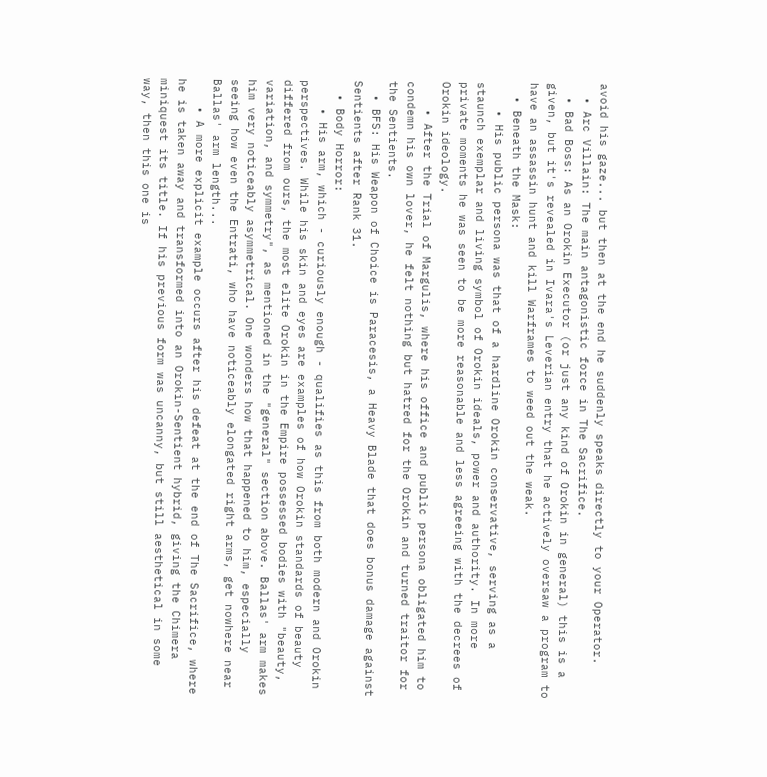avoid his gaze... but then at the end he suddenly speaks directly to your Operator.
  • Arc Villain: The main antagonistic force in The Sacrifice.
  • Bad Boss: As an Orokin Executor (or just any kind of Orokin in general) this is a given, but it's revealed in Ivara's Leverian entry that he actively oversaw a program to have an assassin hunt and kill Warframes to weed out the weak.
  • Beneath the Mask:
    • His public persona was that of a hardline Orokin conservative, serving as a staunch exemplar and living symbol of Orokin ideals, power and authority. In more private moments he was seen to be more reasonable and less agreeing with the decrees of Orokin ideology.
    • After the Trial of Margulis, where his office and public persona obligated him to condemn his own lover, he felt nothing but hatred for the Orokin and turned traitor for the Sentients.
  • BFS: His Weapon of Choice is Paracesis, a Heavy Blade that does bonus damage against Sentients after Rank 31.
  • Body Horror:
    • His arm, which - curiously enough - qualifies as this from both modern and Orokin perspectives. While his skin and eyes are examples of how Orokin standards of beauty differed from ours, the most elite Orokin in the Empire possessed bodies with "beauty, variation, and symmetry", as mentioned in the "general" section above. Ballas' arm makes him very noticeably asymmetrical. One wonders how that happened to him, especially seeing how even the Entrati, who have noticeably elongated right arms, get nowhere near Ballas' arm length...
    • A more explicit example occurs after his defeat at the end of The Sacrifice, where he is taken away and transformed into an Orokin-Sentient hybrid, giving the Chimera miniquest its title. If his previous form was uncanny, but still aesthetical in some way, then this one is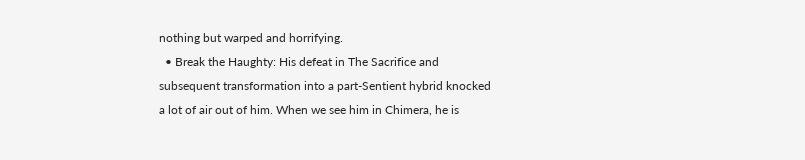nothing but warped and horrifying.
  • Break the Haughty: His defeat in The Sacrifice and subsequent transformation into a part-Sentient hybrid knocked a lot of air out of him. When we see him in Chimera, he is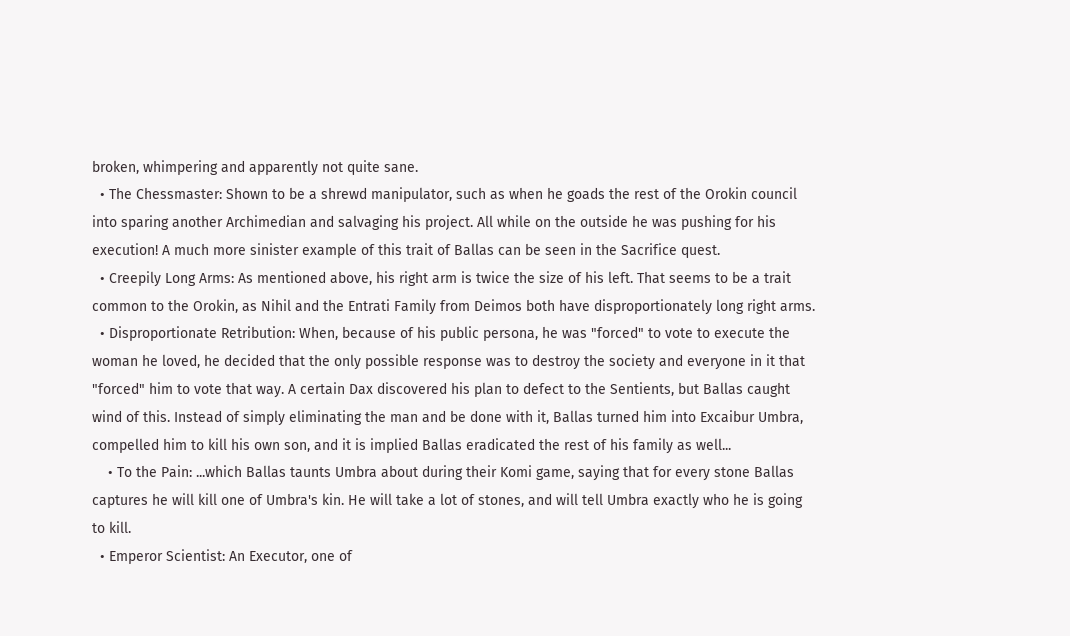broken, whimpering and apparently not quite sane.
  • The Chessmaster: Shown to be a shrewd manipulator, such as when he goads the rest of the Orokin council into sparing another Archimedian and salvaging his project. All while on the outside he was pushing for his execution! A much more sinister example of this trait of Ballas can be seen in the Sacrifice quest.
  • Creepily Long Arms: As mentioned above, his right arm is twice the size of his left. That seems to be a trait common to the Orokin, as Nihil and the Entrati Family from Deimos both have disproportionately long right arms.
  • Disproportionate Retribution: When, because of his public persona, he was "forced" to vote to execute the woman he loved, he decided that the only possible response was to destroy the society and everyone in it that "forced" him to vote that way. A certain Dax discovered his plan to defect to the Sentients, but Ballas caught wind of this. Instead of simply eliminating the man and be done with it, Ballas turned him into Excaibur Umbra, compelled him to kill his own son, and it is implied Ballas eradicated the rest of his family as well...
    • To the Pain: ...which Ballas taunts Umbra about during their Komi game, saying that for every stone Ballas captures he will kill one of Umbra's kin. He will take a lot of stones, and will tell Umbra exactly who he is going to kill.
  • Emperor Scientist: An Executor, one of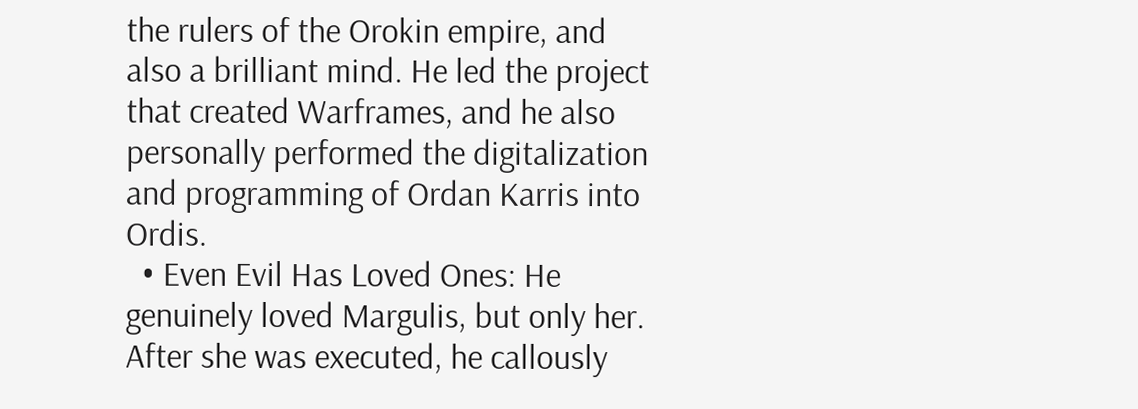the rulers of the Orokin empire, and also a brilliant mind. He led the project that created Warframes, and he also personally performed the digitalization and programming of Ordan Karris into Ordis.
  • Even Evil Has Loved Ones: He genuinely loved Margulis, but only her. After she was executed, he callously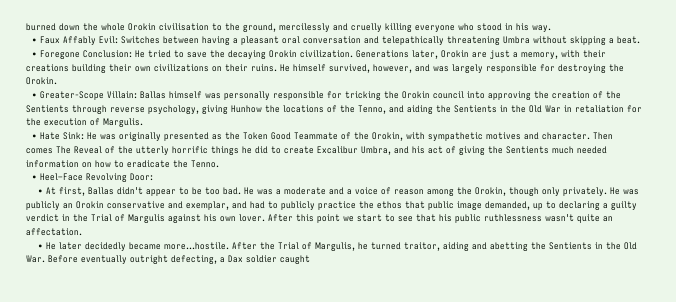burned down the whole Orokin civilisation to the ground, mercilessly and cruelly killing everyone who stood in his way.
  • Faux Affably Evil: Switches between having a pleasant oral conversation and telepathically threatening Umbra without skipping a beat.
  • Foregone Conclusion: He tried to save the decaying Orokin civilization. Generations later, Orokin are just a memory, with their creations building their own civilizations on their ruins. He himself survived, however, and was largely responsible for destroying the Orokin.
  • Greater-Scope Villain: Ballas himself was personally responsible for tricking the Orokin council into approving the creation of the Sentients through reverse psychology, giving Hunhow the locations of the Tenno, and aiding the Sentients in the Old War in retaliation for the execution of Margulis.
  • Hate Sink: He was originally presented as the Token Good Teammate of the Orokin, with sympathetic motives and character. Then comes The Reveal of the utterly horrific things he did to create Excalibur Umbra, and his act of giving the Sentients much needed information on how to eradicate the Tenno.
  • Heel–Face Revolving Door:
    • At first, Ballas didn't appear to be too bad. He was a moderate and a voice of reason among the Orokin, though only privately. He was publicly an Orokin conservative and exemplar, and had to publicly practice the ethos that public image demanded, up to declaring a guilty verdict in the Trial of Margulis against his own lover. After this point we start to see that his public ruthlessness wasn't quite an affectation.
    • He later decidedly became more...hostile. After the Trial of Margulis, he turned traitor, aiding and abetting the Sentients in the Old War. Before eventually outright defecting, a Dax soldier caught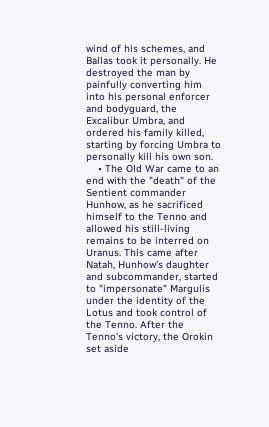wind of his schemes, and Ballas took it personally. He destroyed the man by painfully converting him into his personal enforcer and bodyguard, the Excalibur Umbra, and ordered his family killed, starting by forcing Umbra to personally kill his own son.
    • The Old War came to an end with the "death" of the Sentient commander Hunhow, as he sacrificed himself to the Tenno and allowed his still-living remains to be interred on Uranus. This came after Natah, Hunhow's daughter and subcommander, started to "impersonate" Margulis under the identity of the Lotus and took control of the Tenno. After the Tenno's victory, the Orokin set aside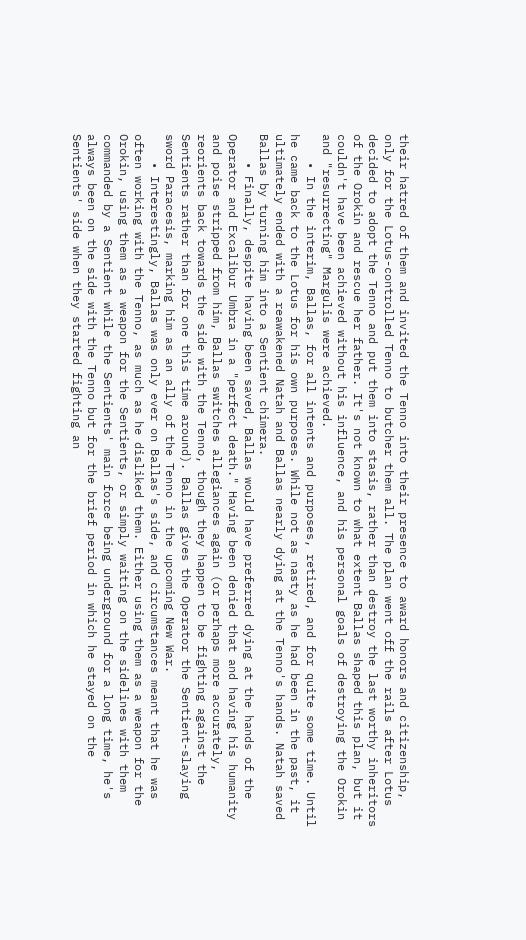their hatred of them and invited the Tenno into their presence to award honors and citizenship, only for the Lotus-controlled Tenno to butcher them all. The plan went off the rails after Lotus decided to adopt the Tenno and put them into stasis, rather than destroy the last worthy inheritors of the Orokin and rescue her father. It's not known to what extent Ballas shaped this plan, but it couldn't have been achieved without his influence, and his personal goals of destroying the Orokin and "resurrecting" Margulis were achieved.
    • In the interim, Ballas, for all intents and purposes, retired, and for quite some time. Until he came back to the Lotus for his own purposes. While not as nasty as he had been in the past, it ultimately ended with a reawakened Natah and Ballas nearly dying at the Tenno's hands. Natah saved Ballas by turning him into a Sentient chimera.
    • Finally, despite having been saved, Ballas would have preferred dying at the hands of the Operator and Excalibur Umbra in a "perfect death." Having been denied that and having his humanity and poise stripped from him, Ballas switches allegiances again (or perhaps more accurately, reorients back towards the side with the Tenno, though they happen to be fighting against the Sentients rather than for one this time around). Ballas gives the Operator the Sentient-slaying sword Paracesis, marking him as an ally of the Tenno in the upcoming New War.
    • Interestingly, Ballas was only ever on Ballas's side, and circumstances meant that he was often working with the Tenno, as much as he disliked them. Either using them as a weapon for the Orokin, using them as a weapon for the Sentients, or simply waiting on the sidelines with them commanded by a Sentient while the Sentients' main force being underground for a long time, he's always been on the side with the Tenno but for the brief period in which he stayed on the Sentients' side when they started fighting an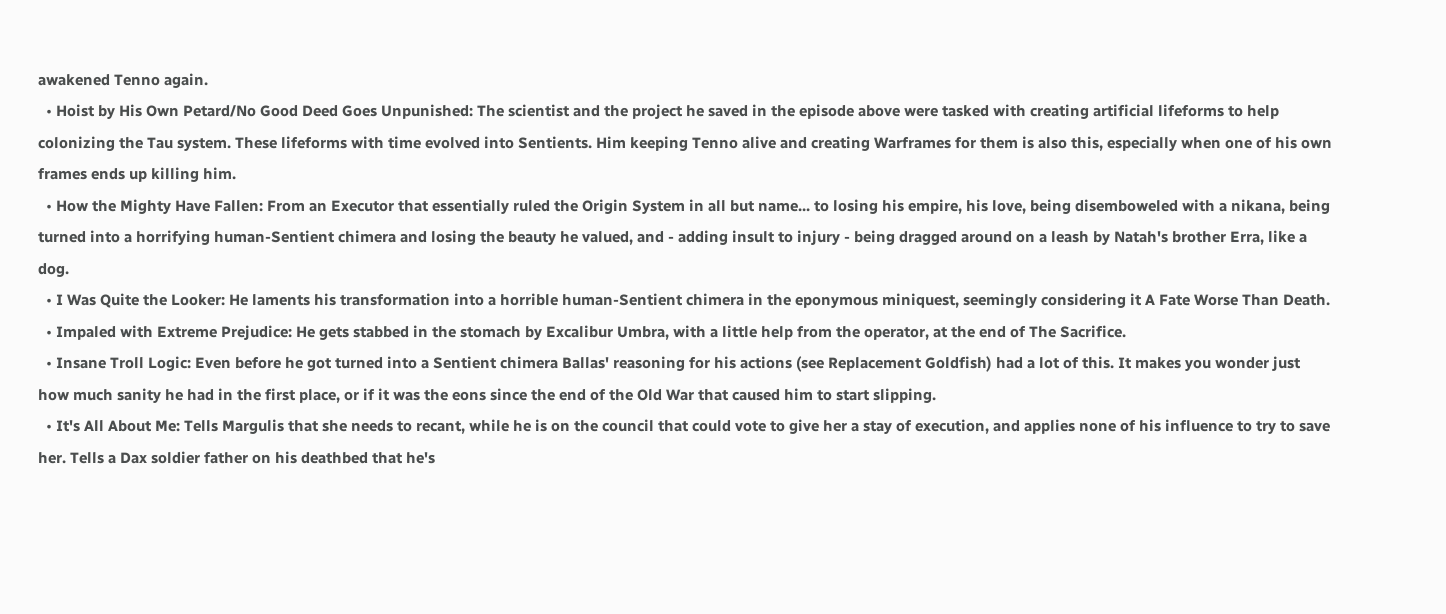awakened Tenno again.
  • Hoist by His Own Petard/No Good Deed Goes Unpunished: The scientist and the project he saved in the episode above were tasked with creating artificial lifeforms to help colonizing the Tau system. These lifeforms with time evolved into Sentients. Him keeping Tenno alive and creating Warframes for them is also this, especially when one of his own frames ends up killing him.
  • How the Mighty Have Fallen: From an Executor that essentially ruled the Origin System in all but name... to losing his empire, his love, being disemboweled with a nikana, being turned into a horrifying human-Sentient chimera and losing the beauty he valued, and - adding insult to injury - being dragged around on a leash by Natah's brother Erra, like a dog.
  • I Was Quite the Looker: He laments his transformation into a horrible human-Sentient chimera in the eponymous miniquest, seemingly considering it A Fate Worse Than Death.
  • Impaled with Extreme Prejudice: He gets stabbed in the stomach by Excalibur Umbra, with a little help from the operator, at the end of The Sacrifice.
  • Insane Troll Logic: Even before he got turned into a Sentient chimera Ballas' reasoning for his actions (see Replacement Goldfish) had a lot of this. It makes you wonder just how much sanity he had in the first place, or if it was the eons since the end of the Old War that caused him to start slipping.
  • It's All About Me: Tells Margulis that she needs to recant, while he is on the council that could vote to give her a stay of execution, and applies none of his influence to try to save her. Tells a Dax soldier father on his deathbed that he's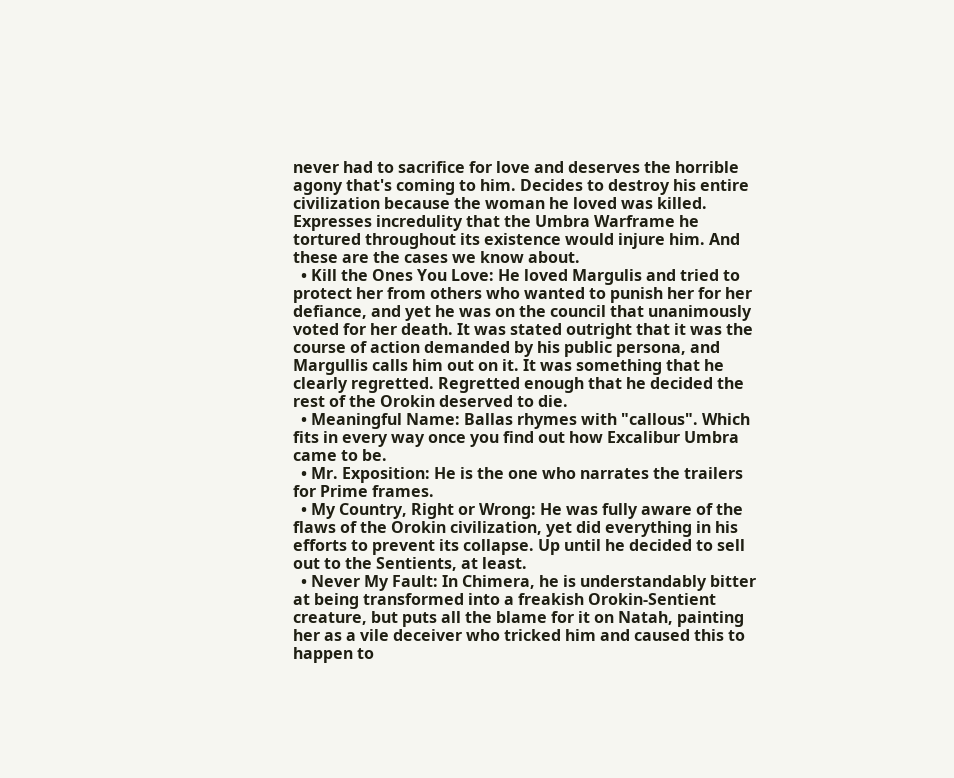never had to sacrifice for love and deserves the horrible agony that's coming to him. Decides to destroy his entire civilization because the woman he loved was killed. Expresses incredulity that the Umbra Warframe he tortured throughout its existence would injure him. And these are the cases we know about.
  • Kill the Ones You Love: He loved Margulis and tried to protect her from others who wanted to punish her for her defiance, and yet he was on the council that unanimously voted for her death. It was stated outright that it was the course of action demanded by his public persona, and Margullis calls him out on it. It was something that he clearly regretted. Regretted enough that he decided the rest of the Orokin deserved to die.
  • Meaningful Name: Ballas rhymes with "callous". Which fits in every way once you find out how Excalibur Umbra came to be.
  • Mr. Exposition: He is the one who narrates the trailers for Prime frames.
  • My Country, Right or Wrong: He was fully aware of the flaws of the Orokin civilization, yet did everything in his efforts to prevent its collapse. Up until he decided to sell out to the Sentients, at least.
  • Never My Fault: In Chimera, he is understandably bitter at being transformed into a freakish Orokin-Sentient creature, but puts all the blame for it on Natah, painting her as a vile deceiver who tricked him and caused this to happen to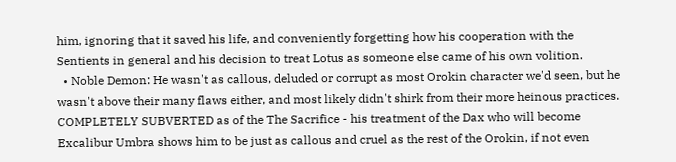him, ignoring that it saved his life, and conveniently forgetting how his cooperation with the Sentients in general and his decision to treat Lotus as someone else came of his own volition.
  • Noble Demon: He wasn't as callous, deluded or corrupt as most Orokin character we'd seen, but he wasn't above their many flaws either, and most likely didn't shirk from their more heinous practices. COMPLETELY SUBVERTED as of the The Sacrifice - his treatment of the Dax who will become Excalibur Umbra shows him to be just as callous and cruel as the rest of the Orokin, if not even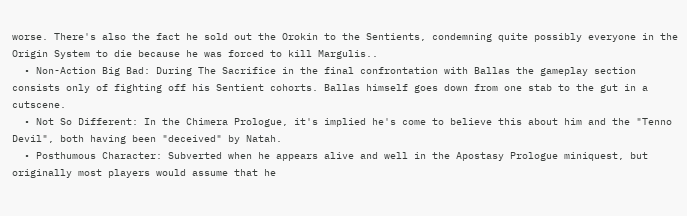worse. There's also the fact he sold out the Orokin to the Sentients, condemning quite possibly everyone in the Origin System to die because he was forced to kill Margulis..
  • Non-Action Big Bad: During The Sacrifice in the final confrontation with Ballas the gameplay section consists only of fighting off his Sentient cohorts. Ballas himself goes down from one stab to the gut in a cutscene.
  • Not So Different: In the Chimera Prologue, it's implied he's come to believe this about him and the "Tenno Devil", both having been "deceived" by Natah.
  • Posthumous Character: Subverted when he appears alive and well in the Apostasy Prologue miniquest, but originally most players would assume that he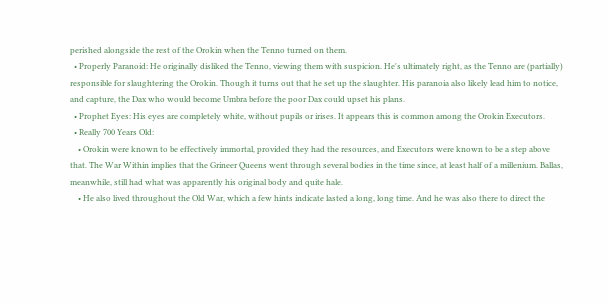perished alongside the rest of the Orokin when the Tenno turned on them.
  • Properly Paranoid: He originally disliked the Tenno, viewing them with suspicion. He's ultimately right, as the Tenno are (partially) responsible for slaughtering the Orokin. Though it turns out that he set up the slaughter. His paranoia also likely lead him to notice, and capture, the Dax who would become Umbra before the poor Dax could upset his plans.
  • Prophet Eyes: His eyes are completely white, without pupils or irises. It appears this is common among the Orokin Executors.
  • Really 700 Years Old:
    • Orokin were known to be effectively immortal, provided they had the resources, and Executors were known to be a step above that. The War Within implies that the Grineer Queens went through several bodies in the time since, at least half of a millenium. Ballas, meanwhile, still had what was apparently his original body and quite hale.
    • He also lived throughout the Old War, which a few hints indicate lasted a long, long time. And he was also there to direct the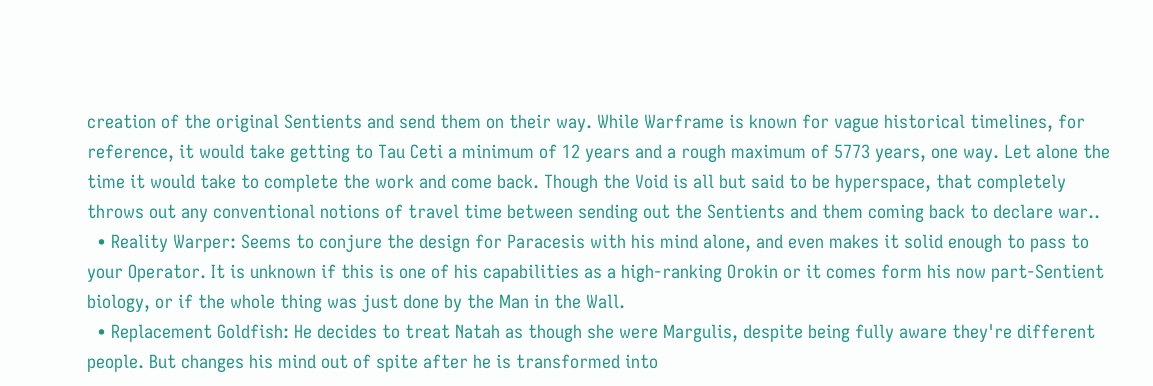creation of the original Sentients and send them on their way. While Warframe is known for vague historical timelines, for reference, it would take getting to Tau Ceti a minimum of 12 years and a rough maximum of 5773 years, one way. Let alone the time it would take to complete the work and come back. Though the Void is all but said to be hyperspace, that completely throws out any conventional notions of travel time between sending out the Sentients and them coming back to declare war..
  • Reality Warper: Seems to conjure the design for Paracesis with his mind alone, and even makes it solid enough to pass to your Operator. It is unknown if this is one of his capabilities as a high-ranking Orokin or it comes form his now part-Sentient biology, or if the whole thing was just done by the Man in the Wall.
  • Replacement Goldfish: He decides to treat Natah as though she were Margulis, despite being fully aware they're different people. But changes his mind out of spite after he is transformed into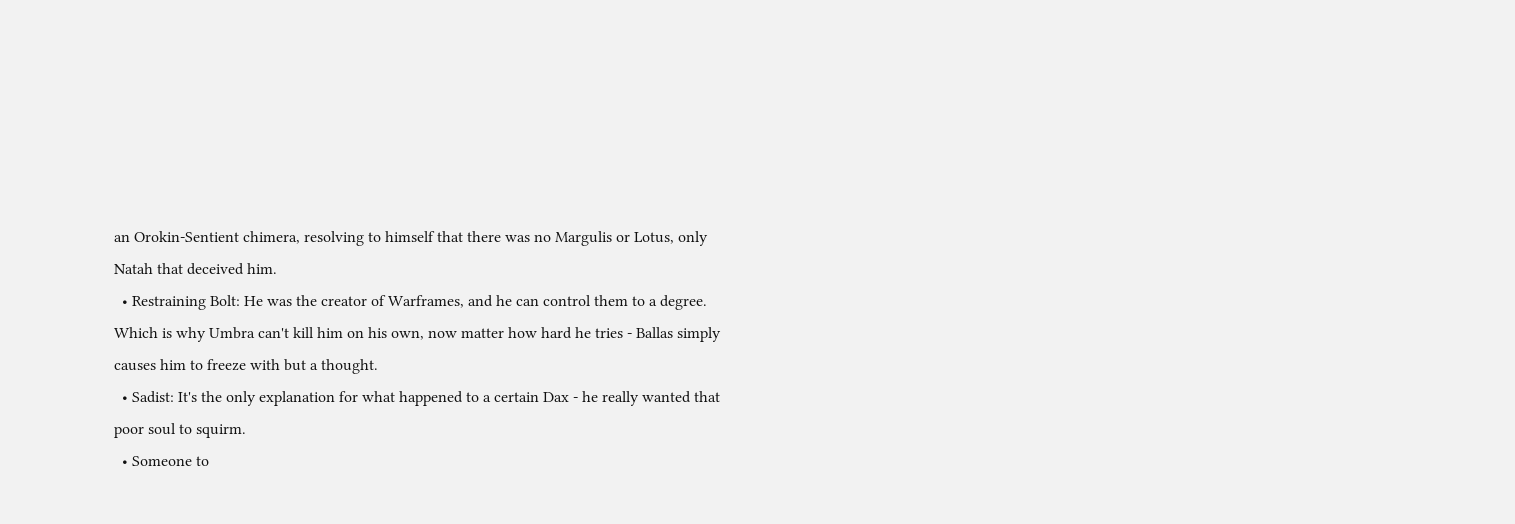an Orokin-Sentient chimera, resolving to himself that there was no Margulis or Lotus, only Natah that deceived him.
  • Restraining Bolt: He was the creator of Warframes, and he can control them to a degree. Which is why Umbra can't kill him on his own, now matter how hard he tries - Ballas simply causes him to freeze with but a thought.
  • Sadist: It's the only explanation for what happened to a certain Dax - he really wanted that poor soul to squirm.
  • Someone to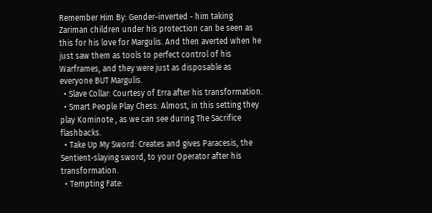Remember Him By: Gender-inverted - him taking Zariman children under his protection can be seen as this for his love for Margulis. And then averted when he just saw them as tools to perfect control of his Warframes, and they were just as disposable as everyone BUT Margulis.
  • Slave Collar: Courtesy of Erra after his transformation.
  • Smart People Play Chess: Almost, in this setting they play Kominote , as we can see during The Sacrifice flashbacks.
  • Take Up My Sword: Creates and gives Paracesis, the Sentient-slaying sword, to your Operator after his transformation.
  • Tempting Fate: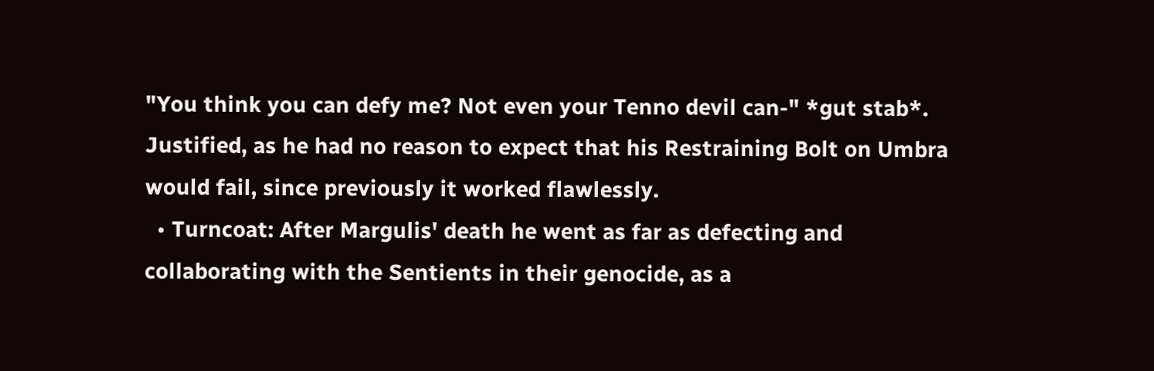"You think you can defy me? Not even your Tenno devil can-" *gut stab*. Justified, as he had no reason to expect that his Restraining Bolt on Umbra would fail, since previously it worked flawlessly.
  • Turncoat: After Margulis' death he went as far as defecting and collaborating with the Sentients in their genocide, as a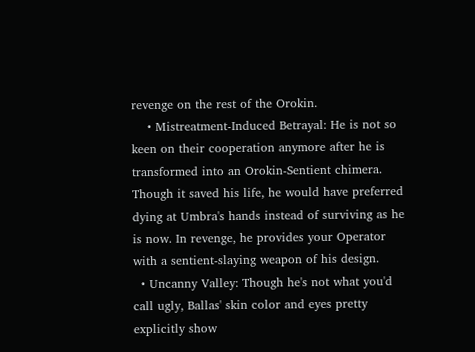revenge on the rest of the Orokin.
    • Mistreatment-Induced Betrayal: He is not so keen on their cooperation anymore after he is transformed into an Orokin-Sentient chimera. Though it saved his life, he would have preferred dying at Umbra's hands instead of surviving as he is now. In revenge, he provides your Operator with a sentient-slaying weapon of his design.
  • Uncanny Valley: Though he's not what you'd call ugly, Ballas' skin color and eyes pretty explicitly show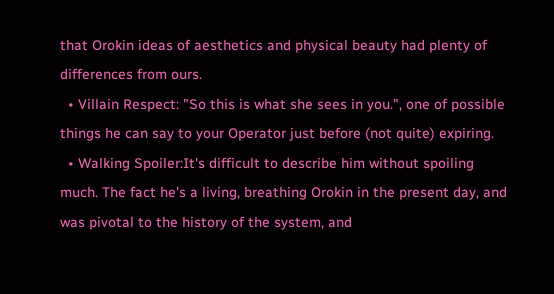that Orokin ideas of aesthetics and physical beauty had plenty of differences from ours.
  • Villain Respect: "So this is what she sees in you.", one of possible things he can say to your Operator just before (not quite) expiring.
  • Walking Spoiler:It's difficult to describe him without spoiling much. The fact he's a living, breathing Orokin in the present day, and was pivotal to the history of the system, and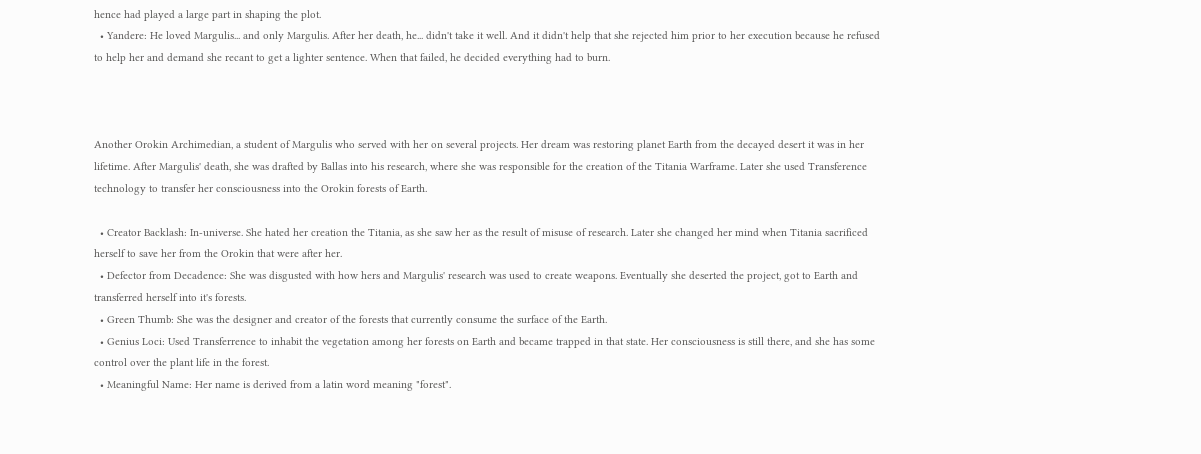hence had played a large part in shaping the plot.
  • Yandere: He loved Margulis... and only Margulis. After her death, he... didn't take it well. And it didn't help that she rejected him prior to her execution because he refused to help her and demand she recant to get a lighter sentence. When that failed, he decided everything had to burn.



Another Orokin Archimedian, a student of Margulis who served with her on several projects. Her dream was restoring planet Earth from the decayed desert it was in her lifetime. After Margulis' death, she was drafted by Ballas into his research, where she was responsible for the creation of the Titania Warframe. Later she used Transference technology to transfer her consciousness into the Orokin forests of Earth.

  • Creator Backlash: In-universe. She hated her creation the Titania, as she saw her as the result of misuse of research. Later she changed her mind when Titania sacrificed herself to save her from the Orokin that were after her.
  • Defector from Decadence: She was disgusted with how hers and Margulis' research was used to create weapons. Eventually she deserted the project, got to Earth and transferred herself into it's forests.
  • Green Thumb: She was the designer and creator of the forests that currently consume the surface of the Earth.
  • Genius Loci: Used Transferrence to inhabit the vegetation among her forests on Earth and became trapped in that state. Her consciousness is still there, and she has some control over the plant life in the forest.
  • Meaningful Name: Her name is derived from a latin word meaning "forest".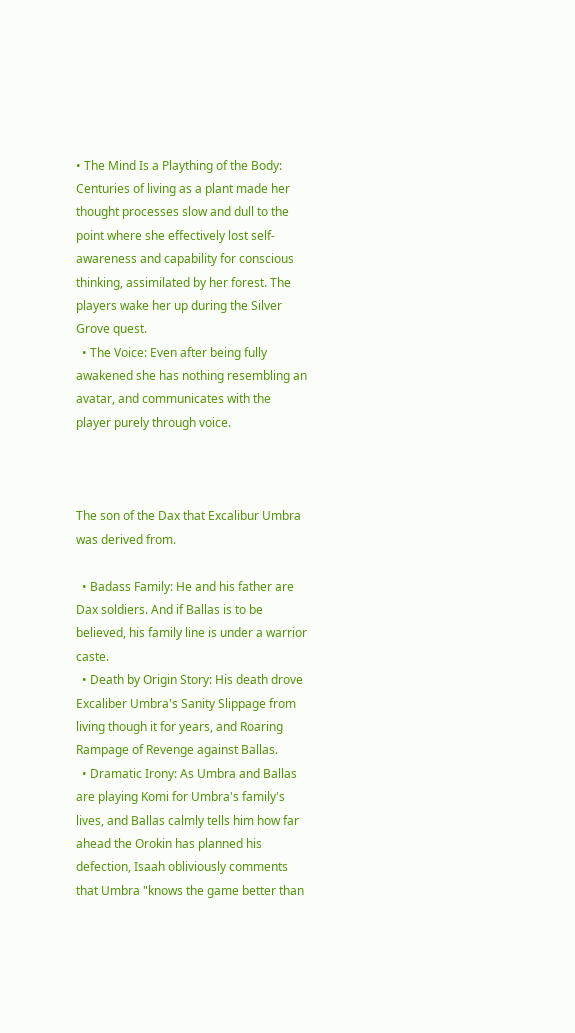• The Mind Is a Plaything of the Body: Centuries of living as a plant made her thought processes slow and dull to the point where she effectively lost self-awareness and capability for conscious thinking, assimilated by her forest. The players wake her up during the Silver Grove quest.
  • The Voice: Even after being fully awakened she has nothing resembling an avatar, and communicates with the player purely through voice.



The son of the Dax that Excalibur Umbra was derived from.

  • Badass Family: He and his father are Dax soldiers. And if Ballas is to be believed, his family line is under a warrior caste.
  • Death by Origin Story: His death drove Excaliber Umbra's Sanity Slippage from living though it for years, and Roaring Rampage of Revenge against Ballas.
  • Dramatic Irony: As Umbra and Ballas are playing Komi for Umbra's family's lives, and Ballas calmly tells him how far ahead the Orokin has planned his defection, Isaah obliviously comments that Umbra "knows the game better than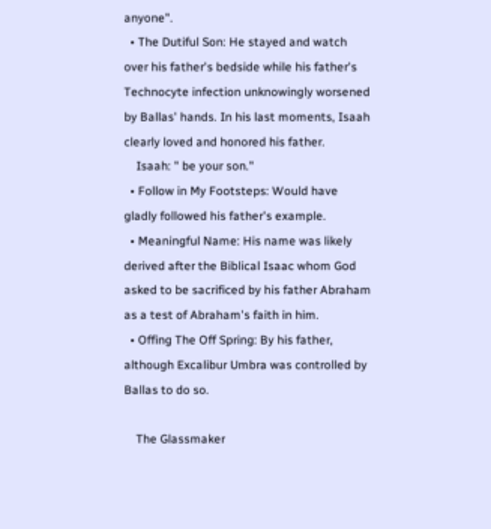anyone".
  • The Dutiful Son: He stayed and watch over his father's bedside while his father's Technocyte infection unknowingly worsened by Ballas' hands. In his last moments, Isaah clearly loved and honored his father.
    Isaah: " be your son."
  • Follow in My Footsteps: Would have gladly followed his father's example.
  • Meaningful Name: His name was likely derived after the Biblical Isaac whom God asked to be sacrificed by his father Abraham as a test of Abraham's faith in him.
  • Offing The Off Spring: By his father, although Excalibur Umbra was controlled by Ballas to do so.

    The Glassmaker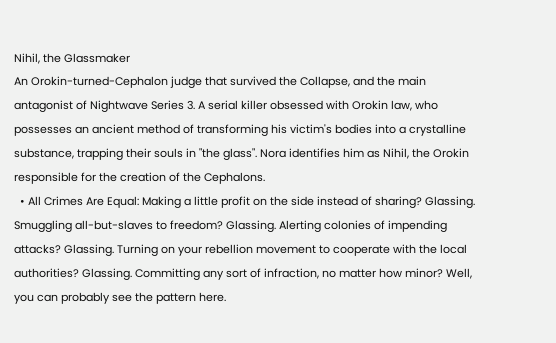Nihil, the Glassmaker
An Orokin-turned-Cephalon judge that survived the Collapse, and the main antagonist of Nightwave Series 3. A serial killer obsessed with Orokin law, who possesses an ancient method of transforming his victim's bodies into a crystalline substance, trapping their souls in "the glass". Nora identifies him as Nihil, the Orokin responsible for the creation of the Cephalons.
  • All Crimes Are Equal: Making a little profit on the side instead of sharing? Glassing. Smuggling all-but-slaves to freedom? Glassing. Alerting colonies of impending attacks? Glassing. Turning on your rebellion movement to cooperate with the local authorities? Glassing. Committing any sort of infraction, no matter how minor? Well, you can probably see the pattern here.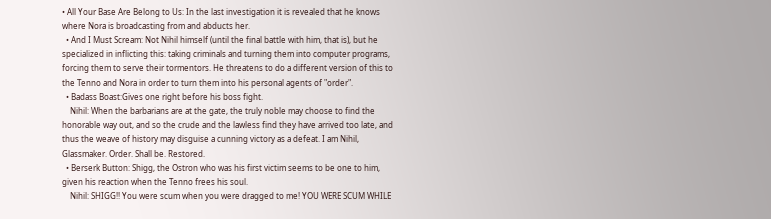• All Your Base Are Belong to Us: In the last investigation it is revealed that he knows where Nora is broadcasting from and abducts her.
  • And I Must Scream: Not Nihil himself (until the final battle with him, that is), but he specialized in inflicting this: taking criminals and turning them into computer programs, forcing them to serve their tormentors. He threatens to do a different version of this to the Tenno and Nora in order to turn them into his personal agents of "order".
  • Badass Boast:Gives one right before his boss fight.
    Nihil: When the barbarians are at the gate, the truly noble may choose to find the honorable way out, and so the crude and the lawless find they have arrived too late, and thus the weave of history may disguise a cunning victory as a defeat. I am Nihil, Glassmaker. Order. Shall be. Restored.
  • Berserk Button: Shigg, the Ostron who was his first victim seems to be one to him, given his reaction when the Tenno frees his soul.
    Nihil: SHIGG!! You were scum when you were dragged to me! YOU WERE SCUM WHILE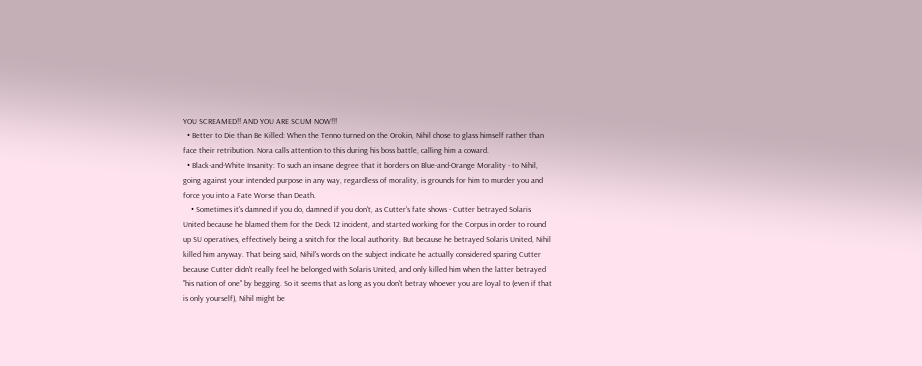YOU SCREAMED!! AND YOU ARE SCUM NOW!!!
  • Better to Die than Be Killed: When the Tenno turned on the Orokin, Nihil chose to glass himself rather than face their retribution. Nora calls attention to this during his boss battle, calling him a coward.
  • Black-and-White Insanity: To such an insane degree that it borders on Blue-and-Orange Morality - to Nihil, going against your intended purpose in any way, regardless of morality, is grounds for him to murder you and force you into a Fate Worse than Death.
    • Sometimes it's damned if you do, damned if you don't, as Cutter's fate shows - Cutter betrayed Solaris United because he blamed them for the Deck 12 incident, and started working for the Corpus in order to round up SU operatives, effectively being a snitch for the local authority. But because he betrayed Solaris United, Nihil killed him anyway. That being said, Nihil's words on the subject indicate he actually considered sparing Cutter because Cutter didn't really feel he belonged with Solaris United, and only killed him when the latter betrayed "his nation of one" by begging. So it seems that as long as you don't betray whoever you are loyal to (even if that is only yourself), Nihil might be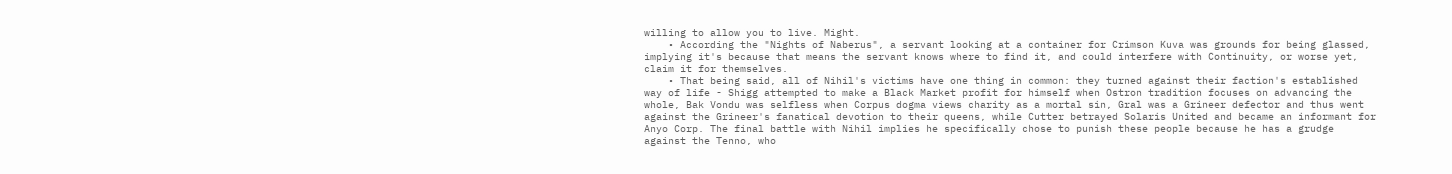willing to allow you to live. Might.
    • According the "Nights of Naberus", a servant looking at a container for Crimson Kuva was grounds for being glassed, implying it's because that means the servant knows where to find it, and could interfere with Continuity, or worse yet, claim it for themselves.
    • That being said, all of Nihil's victims have one thing in common: they turned against their faction's established way of life - Shigg attempted to make a Black Market profit for himself when Ostron tradition focuses on advancing the whole, Bak Vondu was selfless when Corpus dogma views charity as a mortal sin, Gral was a Grineer defector and thus went against the Grineer's fanatical devotion to their queens, while Cutter betrayed Solaris United and became an informant for Anyo Corp. The final battle with Nihil implies he specifically chose to punish these people because he has a grudge against the Tenno, who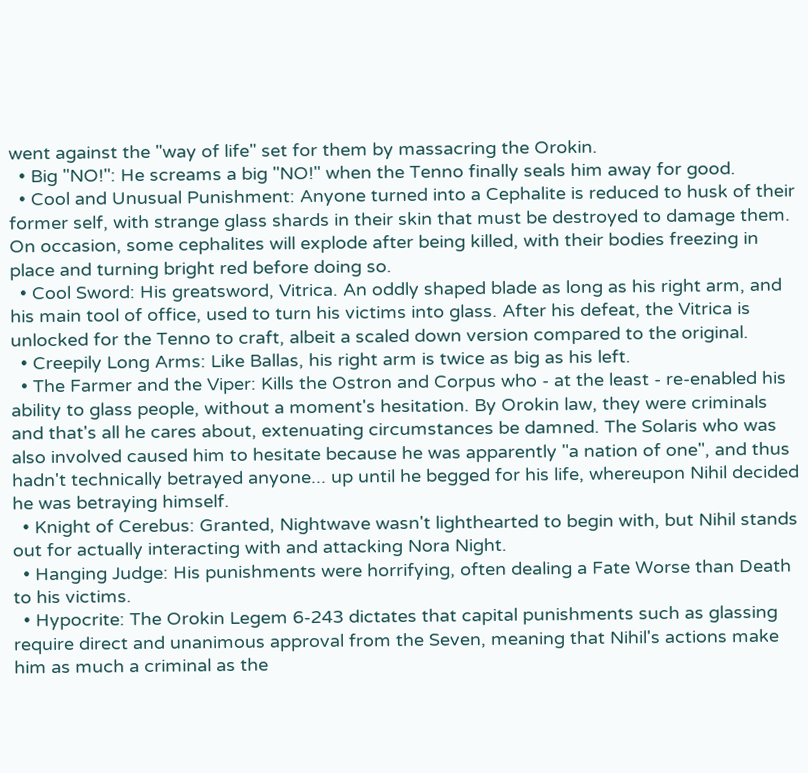went against the "way of life" set for them by massacring the Orokin.
  • Big "NO!": He screams a big "NO!" when the Tenno finally seals him away for good.
  • Cool and Unusual Punishment: Anyone turned into a Cephalite is reduced to husk of their former self, with strange glass shards in their skin that must be destroyed to damage them. On occasion, some cephalites will explode after being killed, with their bodies freezing in place and turning bright red before doing so.
  • Cool Sword: His greatsword, Vitrica. An oddly shaped blade as long as his right arm, and his main tool of office, used to turn his victims into glass. After his defeat, the Vitrica is unlocked for the Tenno to craft, albeit a scaled down version compared to the original.
  • Creepily Long Arms: Like Ballas, his right arm is twice as big as his left.
  • The Farmer and the Viper: Kills the Ostron and Corpus who - at the least - re-enabled his ability to glass people, without a moment's hesitation. By Orokin law, they were criminals and that's all he cares about, extenuating circumstances be damned. The Solaris who was also involved caused him to hesitate because he was apparently "a nation of one", and thus hadn't technically betrayed anyone... up until he begged for his life, whereupon Nihil decided he was betraying himself.
  • Knight of Cerebus: Granted, Nightwave wasn't lighthearted to begin with, but Nihil stands out for actually interacting with and attacking Nora Night.
  • Hanging Judge: His punishments were horrifying, often dealing a Fate Worse than Death to his victims.
  • Hypocrite: The Orokin Legem 6-243 dictates that capital punishments such as glassing require direct and unanimous approval from the Seven, meaning that Nihil's actions make him as much a criminal as the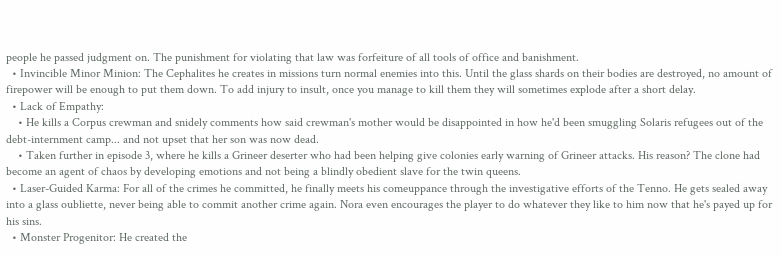people he passed judgment on. The punishment for violating that law was forfeiture of all tools of office and banishment.
  • Invincible Minor Minion: The Cephalites he creates in missions turn normal enemies into this. Until the glass shards on their bodies are destroyed, no amount of firepower will be enough to put them down. To add injury to insult, once you manage to kill them they will sometimes explode after a short delay.
  • Lack of Empathy:
    • He kills a Corpus crewman and snidely comments how said crewman's mother would be disappointed in how he'd been smuggling Solaris refugees out of the debt-internment camp... and not upset that her son was now dead.
    • Taken further in episode 3, where he kills a Grineer deserter who had been helping give colonies early warning of Grineer attacks. His reason? The clone had become an agent of chaos by developing emotions and not being a blindly obedient slave for the twin queens.
  • Laser-Guided Karma: For all of the crimes he committed, he finally meets his comeuppance through the investigative efforts of the Tenno. He gets sealed away into a glass oubliette, never being able to commit another crime again. Nora even encourages the player to do whatever they like to him now that he's payed up for his sins.
  • Monster Progenitor: He created the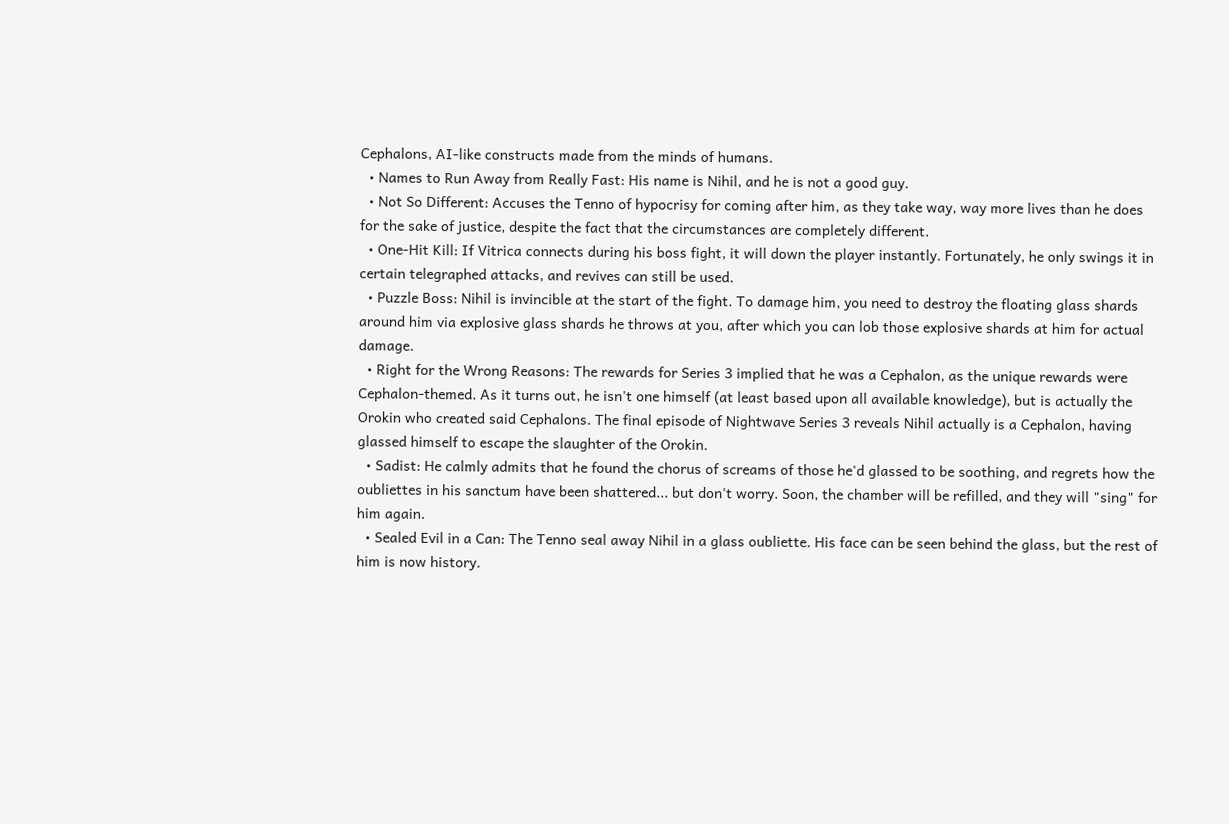Cephalons, AI-like constructs made from the minds of humans.
  • Names to Run Away from Really Fast: His name is Nihil, and he is not a good guy.
  • Not So Different: Accuses the Tenno of hypocrisy for coming after him, as they take way, way more lives than he does for the sake of justice, despite the fact that the circumstances are completely different.
  • One-Hit Kill: If Vitrica connects during his boss fight, it will down the player instantly. Fortunately, he only swings it in certain telegraphed attacks, and revives can still be used.
  • Puzzle Boss: Nihil is invincible at the start of the fight. To damage him, you need to destroy the floating glass shards around him via explosive glass shards he throws at you, after which you can lob those explosive shards at him for actual damage.
  • Right for the Wrong Reasons: The rewards for Series 3 implied that he was a Cephalon, as the unique rewards were Cephalon-themed. As it turns out, he isn't one himself (at least based upon all available knowledge), but is actually the Orokin who created said Cephalons. The final episode of Nightwave Series 3 reveals Nihil actually is a Cephalon, having glassed himself to escape the slaughter of the Orokin.
  • Sadist: He calmly admits that he found the chorus of screams of those he'd glassed to be soothing, and regrets how the oubliettes in his sanctum have been shattered... but don't worry. Soon, the chamber will be refilled, and they will "sing" for him again.
  • Sealed Evil in a Can: The Tenno seal away Nihil in a glass oubliette. His face can be seen behind the glass, but the rest of him is now history.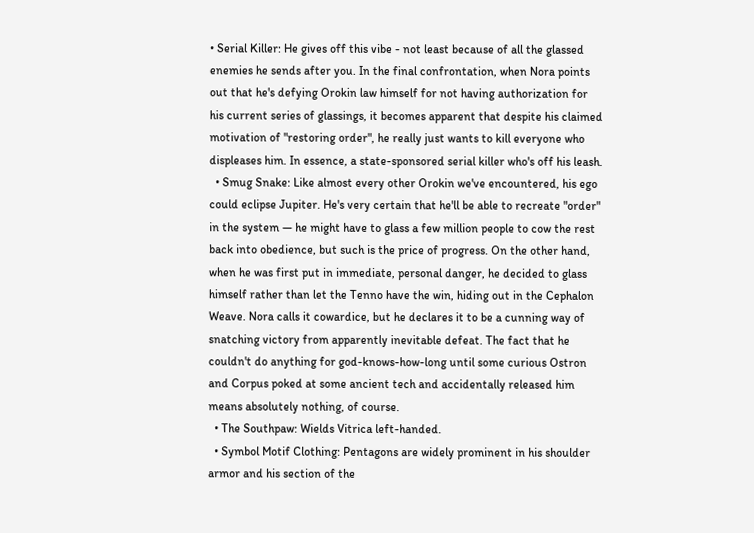• Serial Killer: He gives off this vibe - not least because of all the glassed enemies he sends after you. In the final confrontation, when Nora points out that he's defying Orokin law himself for not having authorization for his current series of glassings, it becomes apparent that despite his claimed motivation of "restoring order", he really just wants to kill everyone who displeases him. In essence, a state-sponsored serial killer who's off his leash.
  • Smug Snake: Like almost every other Orokin we've encountered, his ego could eclipse Jupiter. He's very certain that he'll be able to recreate "order" in the system — he might have to glass a few million people to cow the rest back into obedience, but such is the price of progress. On the other hand, when he was first put in immediate, personal danger, he decided to glass himself rather than let the Tenno have the win, hiding out in the Cephalon Weave. Nora calls it cowardice, but he declares it to be a cunning way of snatching victory from apparently inevitable defeat. The fact that he couldn't do anything for god-knows-how-long until some curious Ostron and Corpus poked at some ancient tech and accidentally released him means absolutely nothing, of course.
  • The Southpaw: Wields Vitrica left-handed.
  • Symbol Motif Clothing: Pentagons are widely prominent in his shoulder armor and his section of the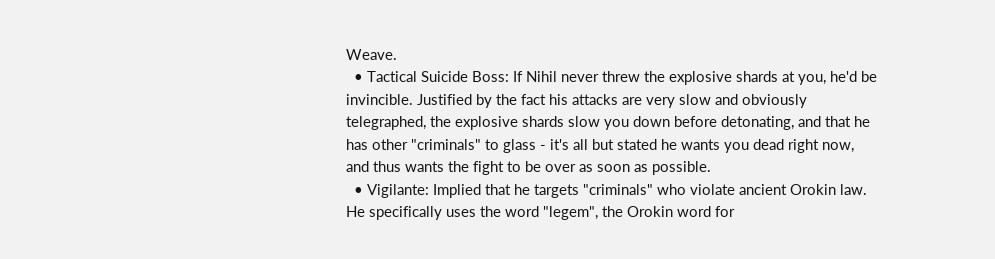Weave.
  • Tactical Suicide Boss: If Nihil never threw the explosive shards at you, he'd be invincible. Justified by the fact his attacks are very slow and obviously telegraphed, the explosive shards slow you down before detonating, and that he has other "criminals" to glass - it's all but stated he wants you dead right now, and thus wants the fight to be over as soon as possible.
  • Vigilante: Implied that he targets "criminals" who violate ancient Orokin law. He specifically uses the word "legem", the Orokin word for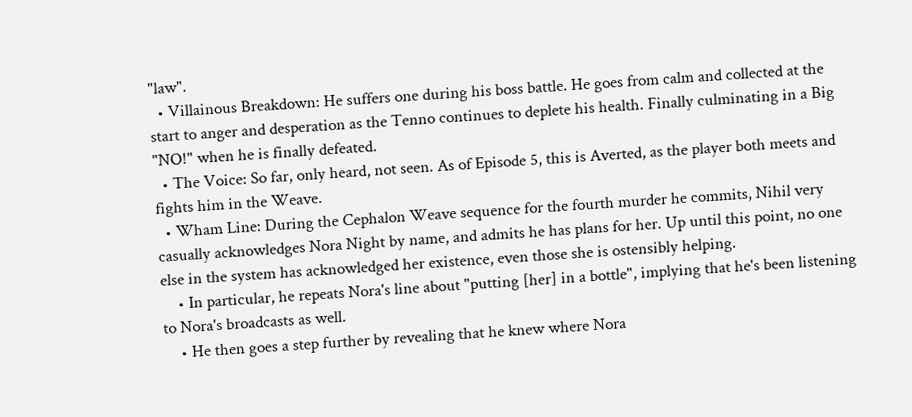"law".
  • Villainous Breakdown: He suffers one during his boss battle. He goes from calm and collected at the start to anger and desperation as the Tenno continues to deplete his health. Finally culminating in a Big "NO!" when he is finally defeated.
  • The Voice: So far, only heard, not seen. As of Episode 5, this is Averted, as the player both meets and fights him in the Weave.
  • Wham Line: During the Cephalon Weave sequence for the fourth murder he commits, Nihil very casually acknowledges Nora Night by name, and admits he has plans for her. Up until this point, no one else in the system has acknowledged her existence, even those she is ostensibly helping.
    • In particular, he repeats Nora's line about "putting [her] in a bottle", implying that he's been listening to Nora's broadcasts as well.
    • He then goes a step further by revealing that he knew where Nora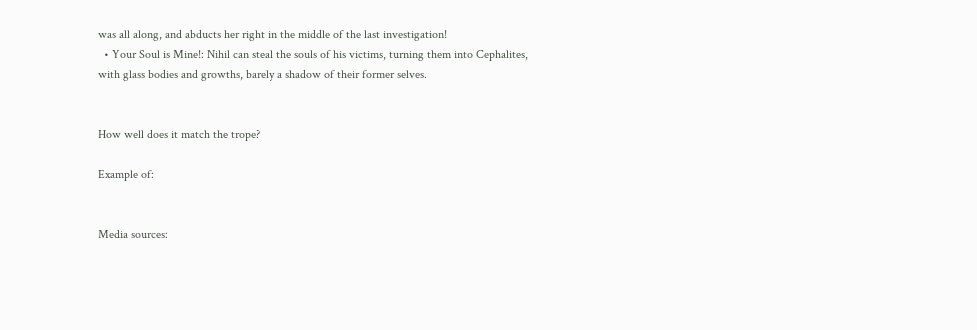was all along, and abducts her right in the middle of the last investigation!
  • Your Soul is Mine!: Nihil can steal the souls of his victims, turning them into Cephalites, with glass bodies and growths, barely a shadow of their former selves.


How well does it match the trope?

Example of:


Media sources: